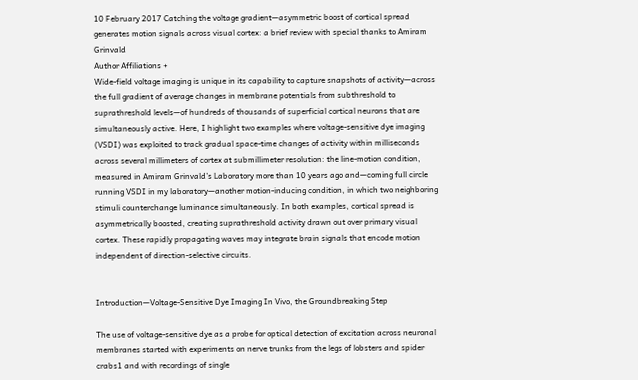10 February 2017 Catching the voltage gradient—asymmetric boost of cortical spread generates motion signals across visual cortex: a brief review with special thanks to Amiram Grinvald
Author Affiliations +
Wide-field voltage imaging is unique in its capability to capture snapshots of activity—across the full gradient of average changes in membrane potentials from subthreshold to suprathreshold levels—of hundreds of thousands of superficial cortical neurons that are simultaneously active. Here, I highlight two examples where voltage-sensitive dye imaging (VSDI) was exploited to track gradual space-time changes of activity within milliseconds across several millimeters of cortex at submillimeter resolution: the line-motion condition, measured in Amiram Grinvald’s Laboratory more than 10 years ago and—coming full circle running VSDI in my laboratory—another motion-inducing condition, in which two neighboring stimuli counterchange luminance simultaneously. In both examples, cortical spread is asymmetrically boosted, creating suprathreshold activity drawn out over primary visual cortex. These rapidly propagating waves may integrate brain signals that encode motion independent of direction-selective circuits.


Introduction—Voltage-Sensitive Dye Imaging In Vivo, the Groundbreaking Step

The use of voltage-sensitive dye as a probe for optical detection of excitation across neuronal membranes started with experiments on nerve trunks from the legs of lobsters and spider crabs1 and with recordings of single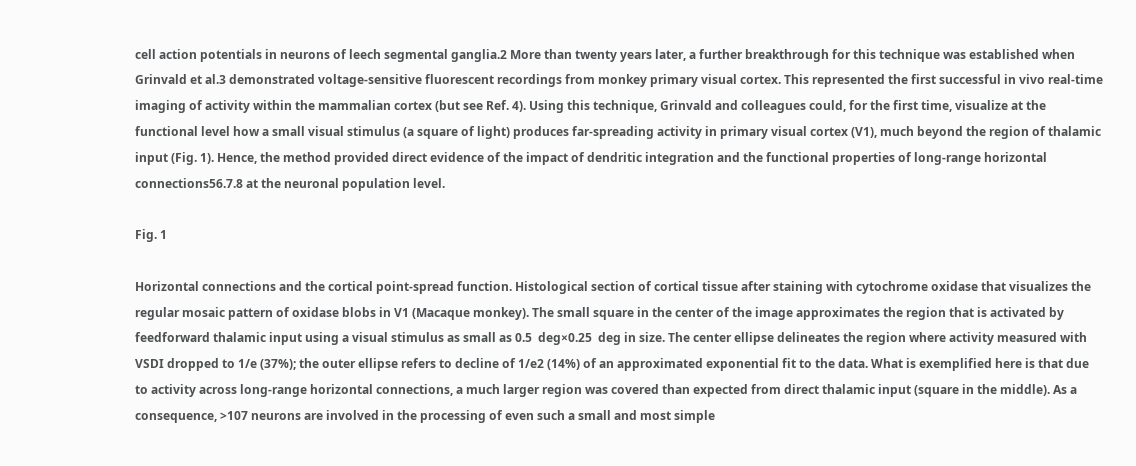cell action potentials in neurons of leech segmental ganglia.2 More than twenty years later, a further breakthrough for this technique was established when Grinvald et al.3 demonstrated voltage-sensitive fluorescent recordings from monkey primary visual cortex. This represented the first successful in vivo real-time imaging of activity within the mammalian cortex (but see Ref. 4). Using this technique, Grinvald and colleagues could, for the first time, visualize at the functional level how a small visual stimulus (a square of light) produces far-spreading activity in primary visual cortex (V1), much beyond the region of thalamic input (Fig. 1). Hence, the method provided direct evidence of the impact of dendritic integration and the functional properties of long-range horizontal connections56.7.8 at the neuronal population level.

Fig. 1

Horizontal connections and the cortical point-spread function. Histological section of cortical tissue after staining with cytochrome oxidase that visualizes the regular mosaic pattern of oxidase blobs in V1 (Macaque monkey). The small square in the center of the image approximates the region that is activated by feedforward thalamic input using a visual stimulus as small as 0.5  deg×0.25  deg in size. The center ellipse delineates the region where activity measured with VSDI dropped to 1/e (37%); the outer ellipse refers to decline of 1/e2 (14%) of an approximated exponential fit to the data. What is exemplified here is that due to activity across long-range horizontal connections, a much larger region was covered than expected from direct thalamic input (square in the middle). As a consequence, >107 neurons are involved in the processing of even such a small and most simple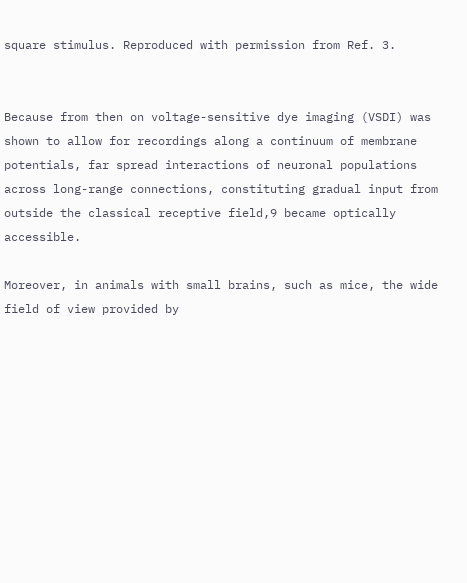square stimulus. Reproduced with permission from Ref. 3.


Because from then on voltage-sensitive dye imaging (VSDI) was shown to allow for recordings along a continuum of membrane potentials, far spread interactions of neuronal populations across long-range connections, constituting gradual input from outside the classical receptive field,9 became optically accessible.

Moreover, in animals with small brains, such as mice, the wide field of view provided by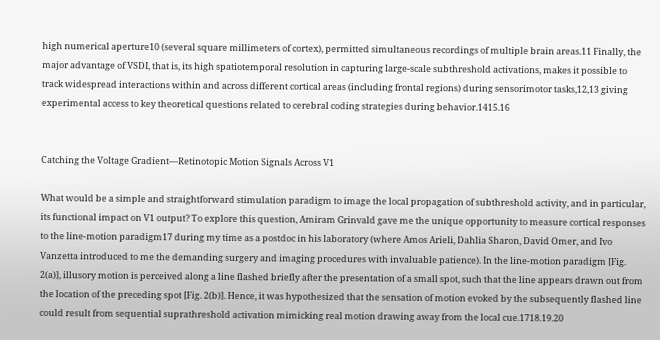high numerical aperture10 (several square millimeters of cortex), permitted simultaneous recordings of multiple brain areas.11 Finally, the major advantage of VSDI, that is, its high spatiotemporal resolution in capturing large-scale subthreshold activations, makes it possible to track widespread interactions within and across different cortical areas (including frontal regions) during sensorimotor tasks,12,13 giving experimental access to key theoretical questions related to cerebral coding strategies during behavior.1415.16


Catching the Voltage Gradient—Retinotopic Motion Signals Across V1

What would be a simple and straightforward stimulation paradigm to image the local propagation of subthreshold activity, and in particular, its functional impact on V1 output? To explore this question, Amiram Grinvald gave me the unique opportunity to measure cortical responses to the line-motion paradigm17 during my time as a postdoc in his laboratory (where Amos Arieli, Dahlia Sharon, David Omer, and Ivo Vanzetta introduced to me the demanding surgery and imaging procedures with invaluable patience). In the line-motion paradigm [Fig. 2(a)], illusory motion is perceived along a line flashed briefly after the presentation of a small spot, such that the line appears drawn out from the location of the preceding spot [Fig. 2(b)]. Hence, it was hypothesized that the sensation of motion evoked by the subsequently flashed line could result from sequential suprathreshold activation mimicking real motion drawing away from the local cue.1718.19.20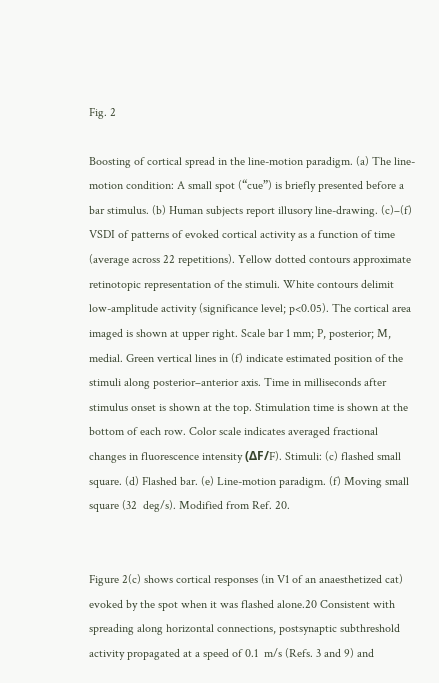Fig. 2

Boosting of cortical spread in the line-motion paradigm. (a) The line-motion condition: A small spot (“cue”) is briefly presented before a bar stimulus. (b) Human subjects report illusory line-drawing. (c)–(f) VSDI of patterns of evoked cortical activity as a function of time (average across 22 repetitions). Yellow dotted contours approximate retinotopic representation of the stimuli. White contours delimit low-amplitude activity (significance level; p<0.05). The cortical area imaged is shown at upper right. Scale bar 1 mm; P, posterior; M, medial. Green vertical lines in (f) indicate estimated position of the stimuli along posterior–anterior axis. Time in milliseconds after stimulus onset is shown at the top. Stimulation time is shown at the bottom of each row. Color scale indicates averaged fractional changes in fluorescence intensity (ΔF/F). Stimuli: (c) flashed small square. (d) Flashed bar. (e) Line-motion paradigm. (f) Moving small square (32  deg/s). Modified from Ref. 20.


Figure 2(c) shows cortical responses (in V1 of an anaesthetized cat) evoked by the spot when it was flashed alone.20 Consistent with spreading along horizontal connections, postsynaptic subthreshold activity propagated at a speed of 0.1  m/s (Refs. 3 and 9) and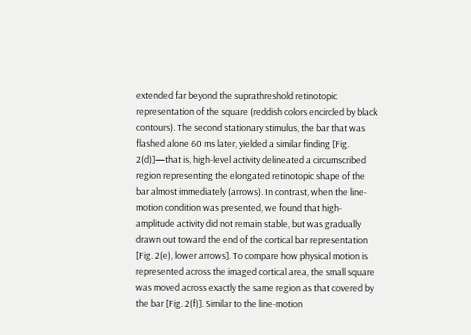extended far beyond the suprathreshold retinotopic representation of the square (reddish colors encircled by black contours). The second stationary stimulus, the bar that was flashed alone 60 ms later, yielded a similar finding [Fig. 2(d)]—that is, high-level activity delineated a circumscribed region representing the elongated retinotopic shape of the bar almost immediately (arrows). In contrast, when the line-motion condition was presented, we found that high-amplitude activity did not remain stable, but was gradually drawn out toward the end of the cortical bar representation [Fig. 2(e), lower arrows]. To compare how physical motion is represented across the imaged cortical area, the small square was moved across exactly the same region as that covered by the bar [Fig. 2(f)]. Similar to the line-motion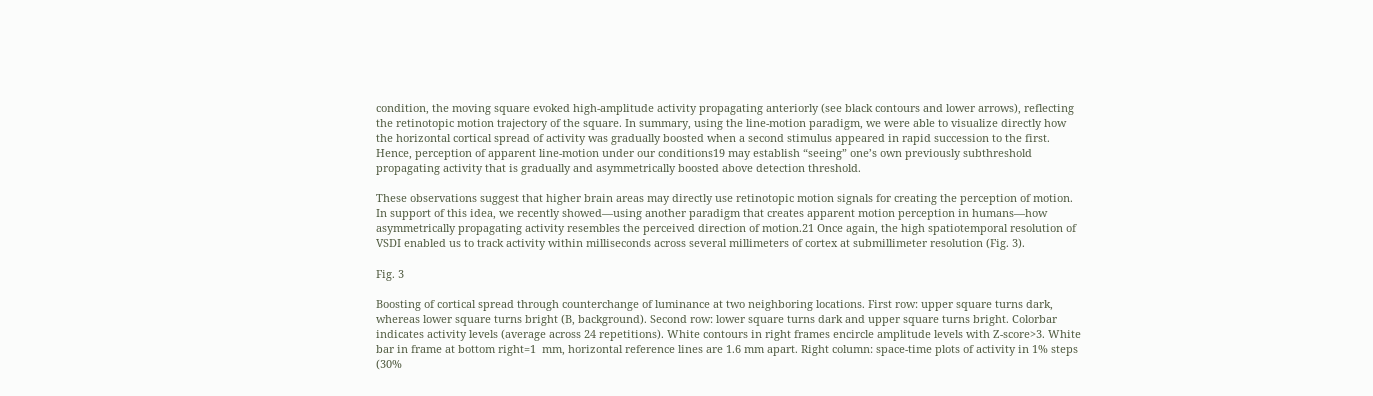condition, the moving square evoked high-amplitude activity propagating anteriorly (see black contours and lower arrows), reflecting the retinotopic motion trajectory of the square. In summary, using the line-motion paradigm, we were able to visualize directly how the horizontal cortical spread of activity was gradually boosted when a second stimulus appeared in rapid succession to the first. Hence, perception of apparent line-motion under our conditions19 may establish “seeing” one’s own previously subthreshold propagating activity that is gradually and asymmetrically boosted above detection threshold.

These observations suggest that higher brain areas may directly use retinotopic motion signals for creating the perception of motion. In support of this idea, we recently showed—using another paradigm that creates apparent motion perception in humans—how asymmetrically propagating activity resembles the perceived direction of motion.21 Once again, the high spatiotemporal resolution of VSDI enabled us to track activity within milliseconds across several millimeters of cortex at submillimeter resolution (Fig. 3).

Fig. 3

Boosting of cortical spread through counterchange of luminance at two neighboring locations. First row: upper square turns dark, whereas lower square turns bright (B, background). Second row: lower square turns dark and upper square turns bright. Colorbar indicates activity levels (average across 24 repetitions). White contours in right frames encircle amplitude levels with Z-score>3. White bar in frame at bottom right=1  mm, horizontal reference lines are 1.6 mm apart. Right column: space-time plots of activity in 1% steps (30%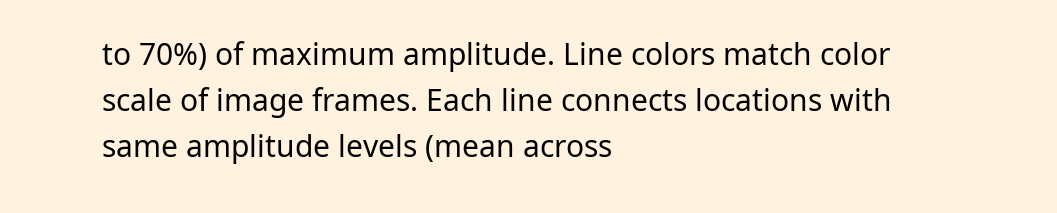to 70%) of maximum amplitude. Line colors match color scale of image frames. Each line connects locations with same amplitude levels (mean across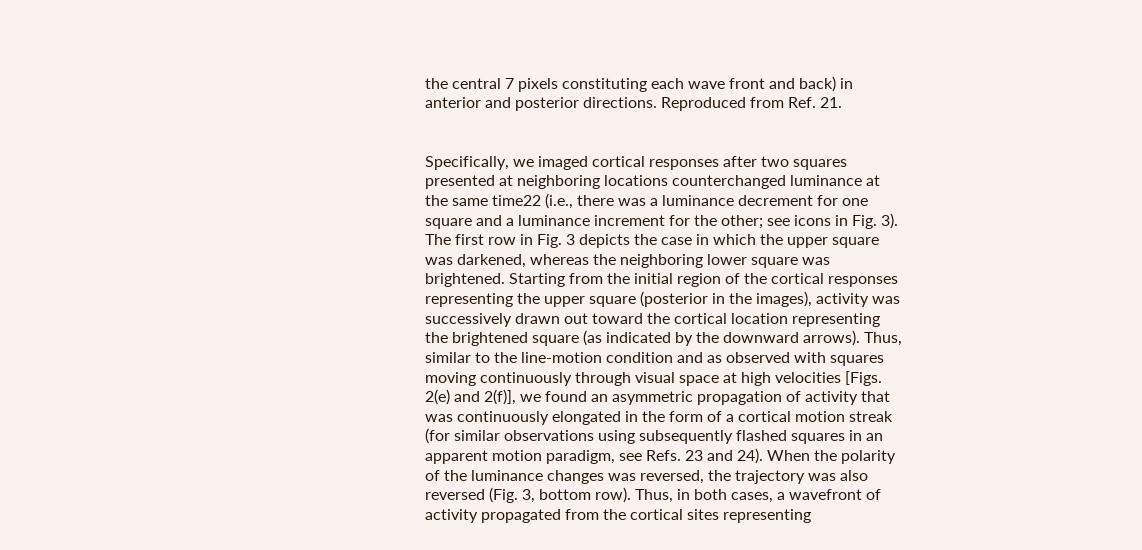the central 7 pixels constituting each wave front and back) in anterior and posterior directions. Reproduced from Ref. 21.


Specifically, we imaged cortical responses after two squares presented at neighboring locations counterchanged luminance at the same time22 (i.e., there was a luminance decrement for one square and a luminance increment for the other; see icons in Fig. 3). The first row in Fig. 3 depicts the case in which the upper square was darkened, whereas the neighboring lower square was brightened. Starting from the initial region of the cortical responses representing the upper square (posterior in the images), activity was successively drawn out toward the cortical location representing the brightened square (as indicated by the downward arrows). Thus, similar to the line-motion condition and as observed with squares moving continuously through visual space at high velocities [Figs. 2(e) and 2(f)], we found an asymmetric propagation of activity that was continuously elongated in the form of a cortical motion streak (for similar observations using subsequently flashed squares in an apparent motion paradigm, see Refs. 23 and 24). When the polarity of the luminance changes was reversed, the trajectory was also reversed (Fig. 3, bottom row). Thus, in both cases, a wavefront of activity propagated from the cortical sites representing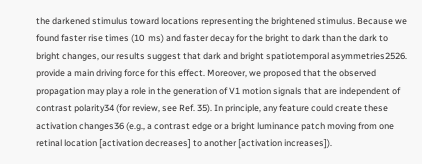the darkened stimulus toward locations representing the brightened stimulus. Because we found faster rise times (10  ms) and faster decay for the bright to dark than the dark to bright changes, our results suggest that dark and bright spatiotemporal asymmetries2526. provide a main driving force for this effect. Moreover, we proposed that the observed propagation may play a role in the generation of V1 motion signals that are independent of contrast polarity34 (for review, see Ref. 35). In principle, any feature could create these activation changes36 (e.g., a contrast edge or a bright luminance patch moving from one retinal location [activation decreases] to another [activation increases]).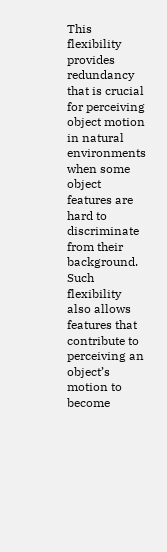This flexibility provides redundancy that is crucial for perceiving object motion in natural environments when some object features are hard to discriminate from their background. Such flexibility also allows features that contribute to perceiving an object’s motion to become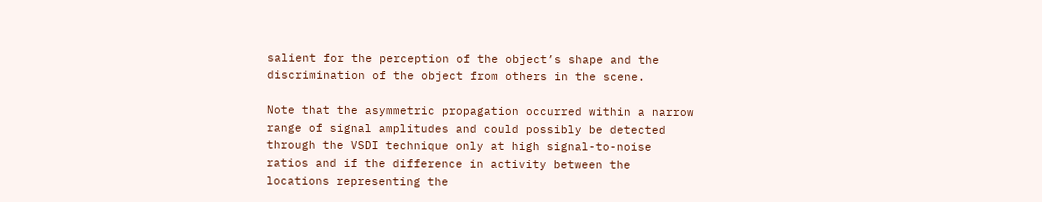salient for the perception of the object’s shape and the discrimination of the object from others in the scene.

Note that the asymmetric propagation occurred within a narrow range of signal amplitudes and could possibly be detected through the VSDI technique only at high signal-to-noise ratios and if the difference in activity between the locations representing the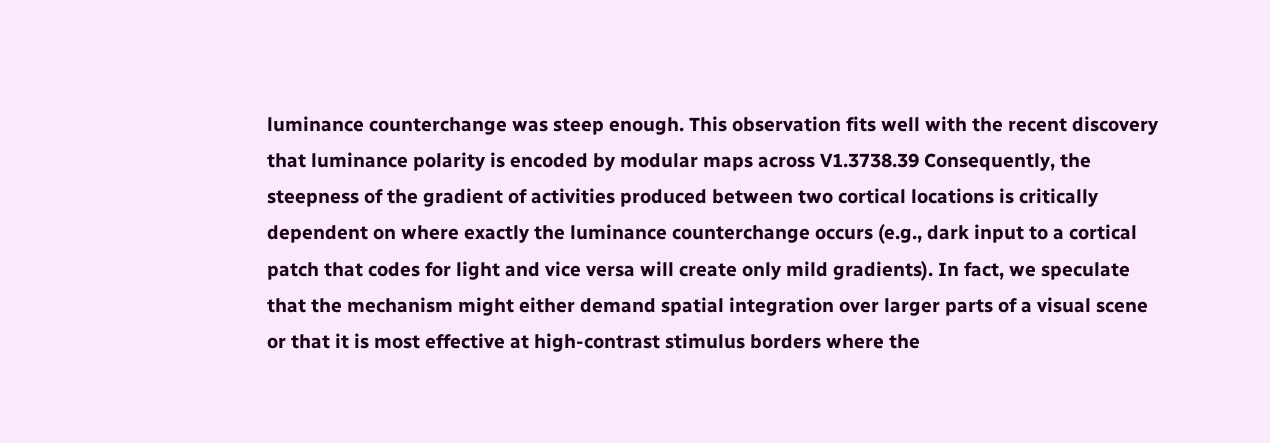luminance counterchange was steep enough. This observation fits well with the recent discovery that luminance polarity is encoded by modular maps across V1.3738.39 Consequently, the steepness of the gradient of activities produced between two cortical locations is critically dependent on where exactly the luminance counterchange occurs (e.g., dark input to a cortical patch that codes for light and vice versa will create only mild gradients). In fact, we speculate that the mechanism might either demand spatial integration over larger parts of a visual scene or that it is most effective at high-contrast stimulus borders where the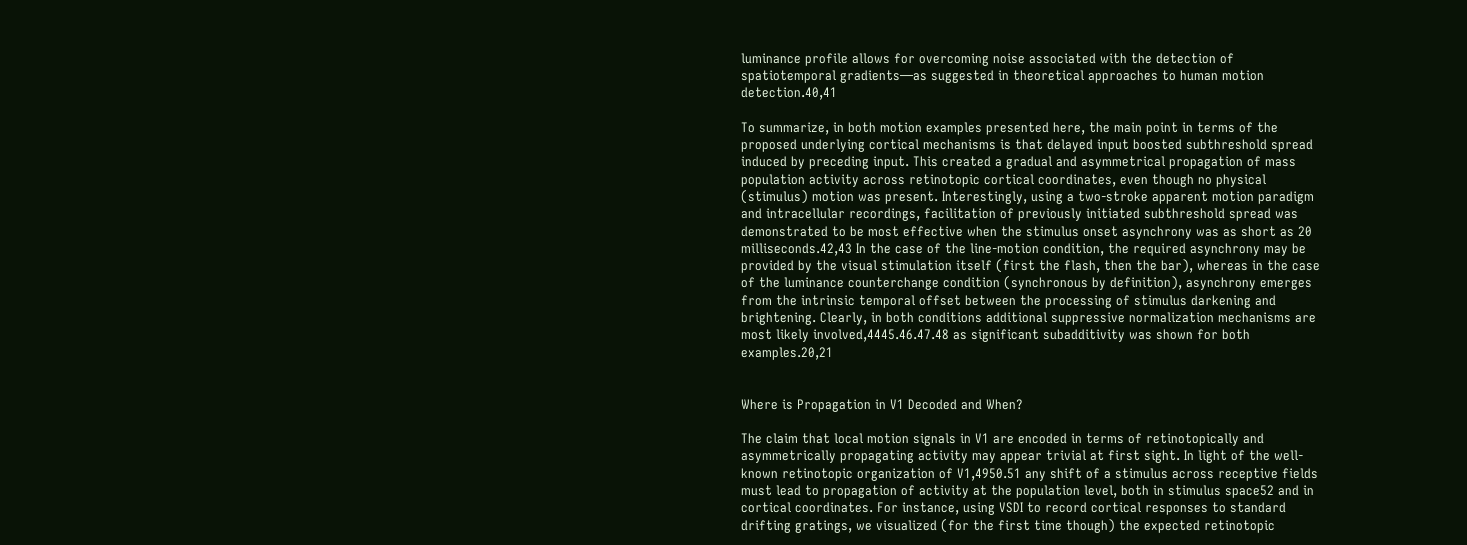luminance profile allows for overcoming noise associated with the detection of spatiotemporal gradients—as suggested in theoretical approaches to human motion detection.40,41

To summarize, in both motion examples presented here, the main point in terms of the proposed underlying cortical mechanisms is that delayed input boosted subthreshold spread induced by preceding input. This created a gradual and asymmetrical propagation of mass population activity across retinotopic cortical coordinates, even though no physical (stimulus) motion was present. Interestingly, using a two-stroke apparent motion paradigm and intracellular recordings, facilitation of previously initiated subthreshold spread was demonstrated to be most effective when the stimulus onset asynchrony was as short as 20 milliseconds.42,43 In the case of the line-motion condition, the required asynchrony may be provided by the visual stimulation itself (first the flash, then the bar), whereas in the case of the luminance counterchange condition (synchronous by definition), asynchrony emerges from the intrinsic temporal offset between the processing of stimulus darkening and brightening. Clearly, in both conditions additional suppressive normalization mechanisms are most likely involved,4445.46.47.48 as significant subadditivity was shown for both examples.20,21


Where is Propagation in V1 Decoded and When?

The claim that local motion signals in V1 are encoded in terms of retinotopically and asymmetrically propagating activity may appear trivial at first sight. In light of the well-known retinotopic organization of V1,4950.51 any shift of a stimulus across receptive fields must lead to propagation of activity at the population level, both in stimulus space52 and in cortical coordinates. For instance, using VSDI to record cortical responses to standard drifting gratings, we visualized (for the first time though) the expected retinotopic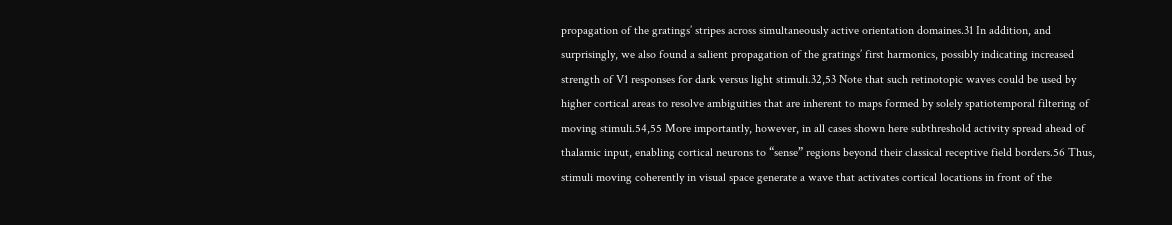propagation of the gratings’ stripes across simultaneously active orientation domaines.31 In addition, and surprisingly, we also found a salient propagation of the gratings’ first harmonics, possibly indicating increased strength of V1 responses for dark versus light stimuli.32,53 Note that such retinotopic waves could be used by higher cortical areas to resolve ambiguities that are inherent to maps formed by solely spatiotemporal filtering of moving stimuli.54,55 More importantly, however, in all cases shown here subthreshold activity spread ahead of thalamic input, enabling cortical neurons to “sense” regions beyond their classical receptive field borders.56 Thus, stimuli moving coherently in visual space generate a wave that activates cortical locations in front of the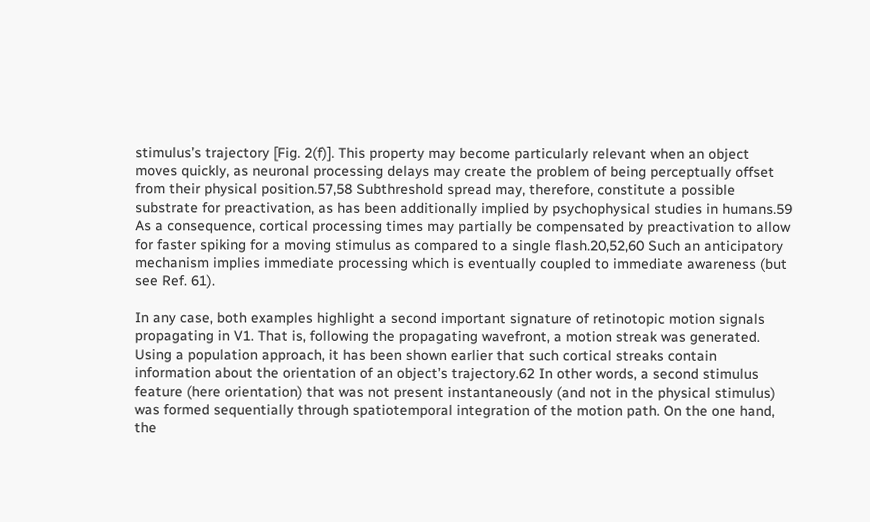stimulus’s trajectory [Fig. 2(f)]. This property may become particularly relevant when an object moves quickly, as neuronal processing delays may create the problem of being perceptually offset from their physical position.57,58 Subthreshold spread may, therefore, constitute a possible substrate for preactivation, as has been additionally implied by psychophysical studies in humans.59 As a consequence, cortical processing times may partially be compensated by preactivation to allow for faster spiking for a moving stimulus as compared to a single flash.20,52,60 Such an anticipatory mechanism implies immediate processing which is eventually coupled to immediate awareness (but see Ref. 61).

In any case, both examples highlight a second important signature of retinotopic motion signals propagating in V1. That is, following the propagating wavefront, a motion streak was generated. Using a population approach, it has been shown earlier that such cortical streaks contain information about the orientation of an object’s trajectory.62 In other words, a second stimulus feature (here orientation) that was not present instantaneously (and not in the physical stimulus) was formed sequentially through spatiotemporal integration of the motion path. On the one hand, the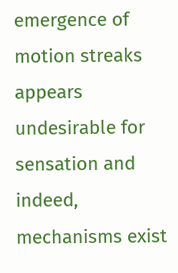emergence of motion streaks appears undesirable for sensation and indeed, mechanisms exist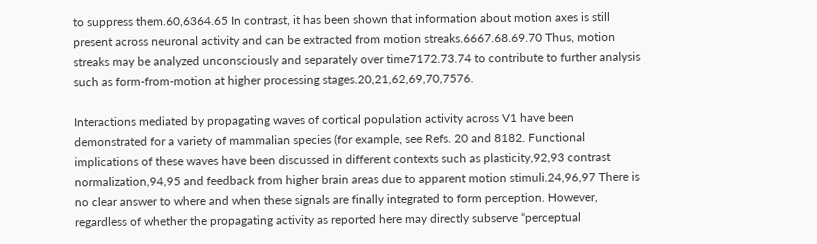to suppress them.60,6364.65 In contrast, it has been shown that information about motion axes is still present across neuronal activity and can be extracted from motion streaks.6667.68.69.70 Thus, motion streaks may be analyzed unconsciously and separately over time7172.73.74 to contribute to further analysis such as form-from-motion at higher processing stages.20,21,62,69,70,7576.

Interactions mediated by propagating waves of cortical population activity across V1 have been demonstrated for a variety of mammalian species (for example, see Refs. 20 and 8182. Functional implications of these waves have been discussed in different contexts such as plasticity,92,93 contrast normalization,94,95 and feedback from higher brain areas due to apparent motion stimuli.24,96,97 There is no clear answer to where and when these signals are finally integrated to form perception. However, regardless of whether the propagating activity as reported here may directly subserve “perceptual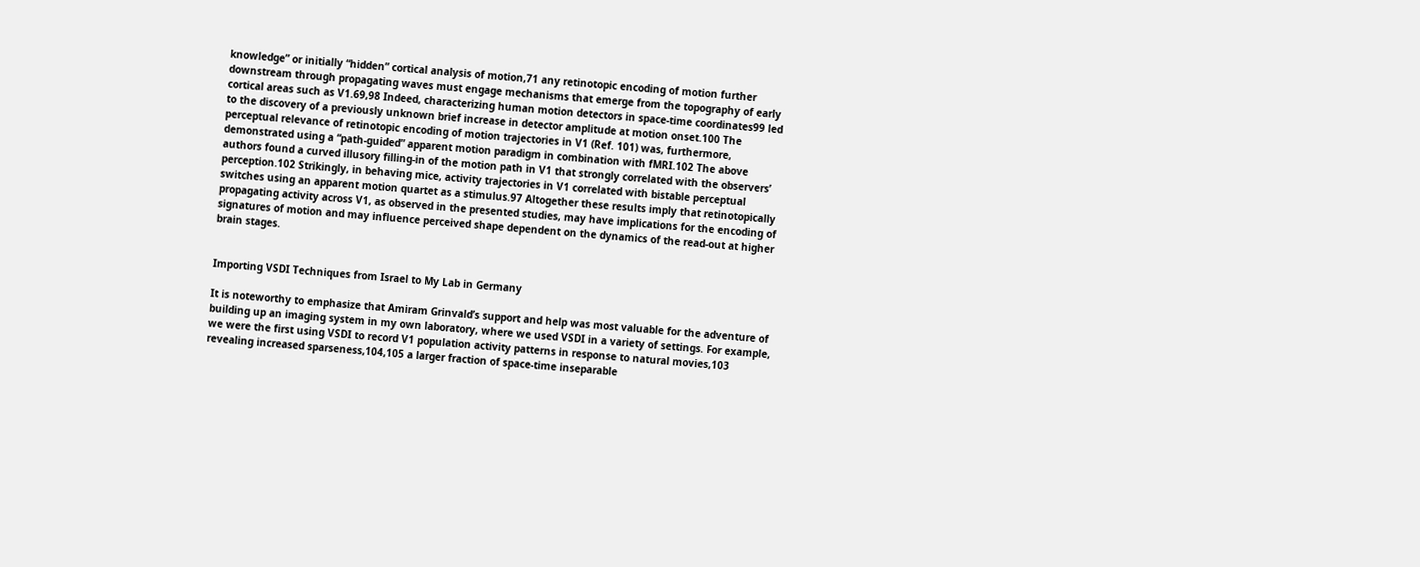knowledge” or initially “hidden” cortical analysis of motion,71 any retinotopic encoding of motion further downstream through propagating waves must engage mechanisms that emerge from the topography of early cortical areas such as V1.69,98 Indeed, characterizing human motion detectors in space-time coordinates99 led to the discovery of a previously unknown brief increase in detector amplitude at motion onset.100 The perceptual relevance of retinotopic encoding of motion trajectories in V1 (Ref. 101) was, furthermore, demonstrated using a “path-guided” apparent motion paradigm in combination with fMRI.102 The above authors found a curved illusory filling-in of the motion path in V1 that strongly correlated with the observers’ perception.102 Strikingly, in behaving mice, activity trajectories in V1 correlated with bistable perceptual switches using an apparent motion quartet as a stimulus.97 Altogether these results imply that retinotopically propagating activity across V1, as observed in the presented studies, may have implications for the encoding of signatures of motion and may influence perceived shape dependent on the dynamics of the read-out at higher brain stages.


Importing VSDI Techniques from Israel to My Lab in Germany

It is noteworthy to emphasize that Amiram Grinvald’s support and help was most valuable for the adventure of building up an imaging system in my own laboratory, where we used VSDI in a variety of settings. For example, we were the first using VSDI to record V1 population activity patterns in response to natural movies,103 revealing increased sparseness,104,105 a larger fraction of space-time inseparable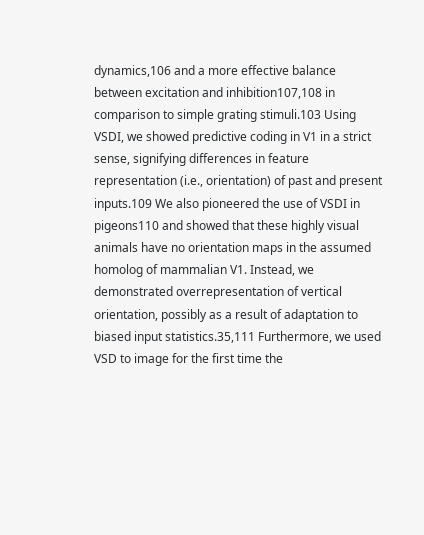dynamics,106 and a more effective balance between excitation and inhibition107,108 in comparison to simple grating stimuli.103 Using VSDI, we showed predictive coding in V1 in a strict sense, signifying differences in feature representation (i.e., orientation) of past and present inputs.109 We also pioneered the use of VSDI in pigeons110 and showed that these highly visual animals have no orientation maps in the assumed homolog of mammalian V1. Instead, we demonstrated overrepresentation of vertical orientation, possibly as a result of adaptation to biased input statistics.35,111 Furthermore, we used VSD to image for the first time the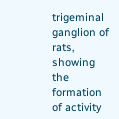trigeminal ganglion of rats, showing the formation of activity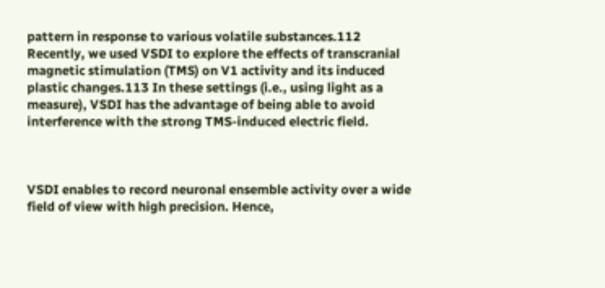pattern in response to various volatile substances.112 Recently, we used VSDI to explore the effects of transcranial magnetic stimulation (TMS) on V1 activity and its induced plastic changes.113 In these settings (i.e., using light as a measure), VSDI has the advantage of being able to avoid interference with the strong TMS-induced electric field.



VSDI enables to record neuronal ensemble activity over a wide field of view with high precision. Hence,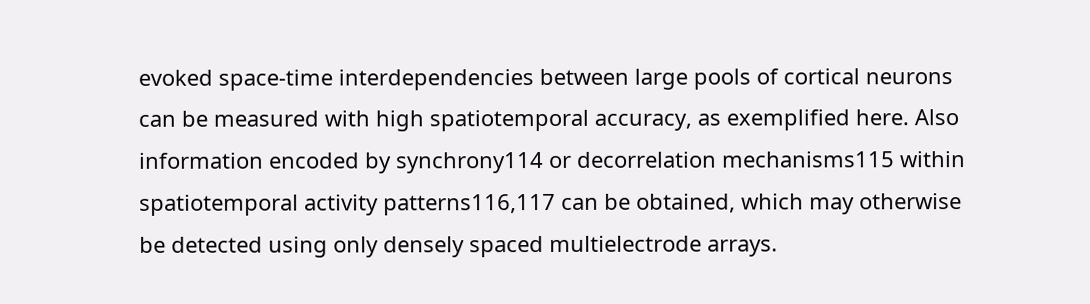evoked space-time interdependencies between large pools of cortical neurons can be measured with high spatiotemporal accuracy, as exemplified here. Also information encoded by synchrony114 or decorrelation mechanisms115 within spatiotemporal activity patterns116,117 can be obtained, which may otherwise be detected using only densely spaced multielectrode arrays.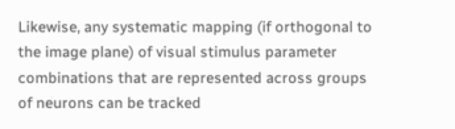Likewise, any systematic mapping (if orthogonal to the image plane) of visual stimulus parameter combinations that are represented across groups of neurons can be tracked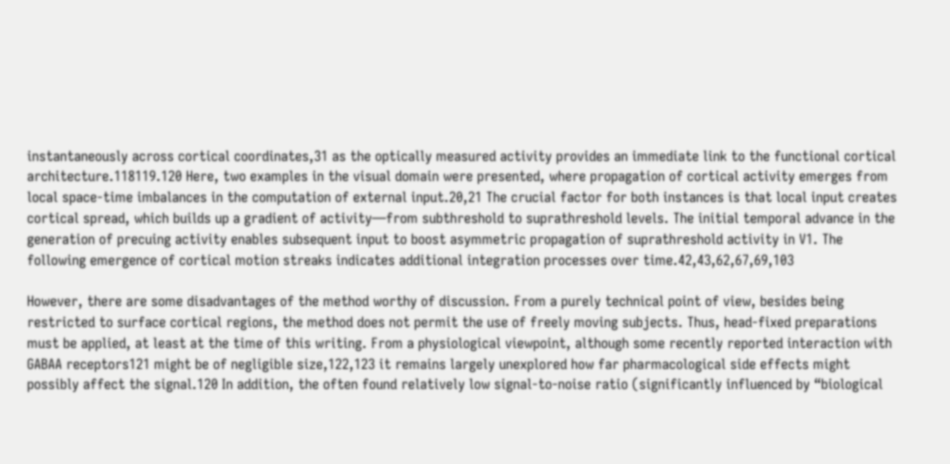instantaneously across cortical coordinates,31 as the optically measured activity provides an immediate link to the functional cortical architecture.118119.120 Here, two examples in the visual domain were presented, where propagation of cortical activity emerges from local space-time imbalances in the computation of external input.20,21 The crucial factor for both instances is that local input creates cortical spread, which builds up a gradient of activity—from subthreshold to suprathreshold levels. The initial temporal advance in the generation of precuing activity enables subsequent input to boost asymmetric propagation of suprathreshold activity in V1. The following emergence of cortical motion streaks indicates additional integration processes over time.42,43,62,67,69,103

However, there are some disadvantages of the method worthy of discussion. From a purely technical point of view, besides being restricted to surface cortical regions, the method does not permit the use of freely moving subjects. Thus, head-fixed preparations must be applied, at least at the time of this writing. From a physiological viewpoint, although some recently reported interaction with GABAA receptors121 might be of negligible size,122,123 it remains largely unexplored how far pharmacological side effects might possibly affect the signal.120 In addition, the often found relatively low signal-to-noise ratio (significantly influenced by “biological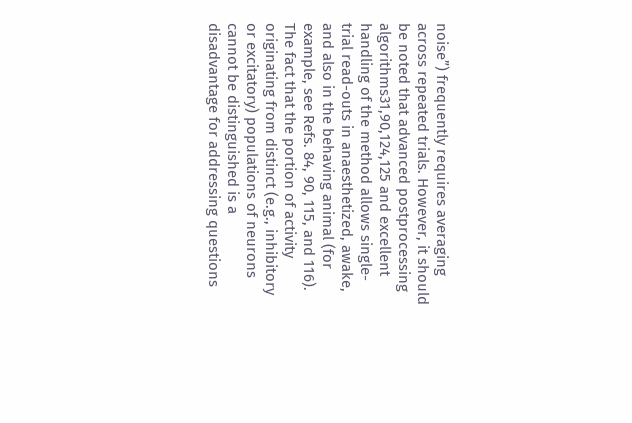noise”) frequently requires averaging across repeated trials. However, it should be noted that advanced postprocessing algorithms31,90,124,125 and excellent handling of the method allows single-trial read-outs in anaesthetized, awake, and also in the behaving animal (for example, see Refs. 84, 90, 115, and 116). The fact that the portion of activity originating from distinct (e.g., inhibitory or excitatory) populations of neurons cannot be distinguished is a disadvantage for addressing questions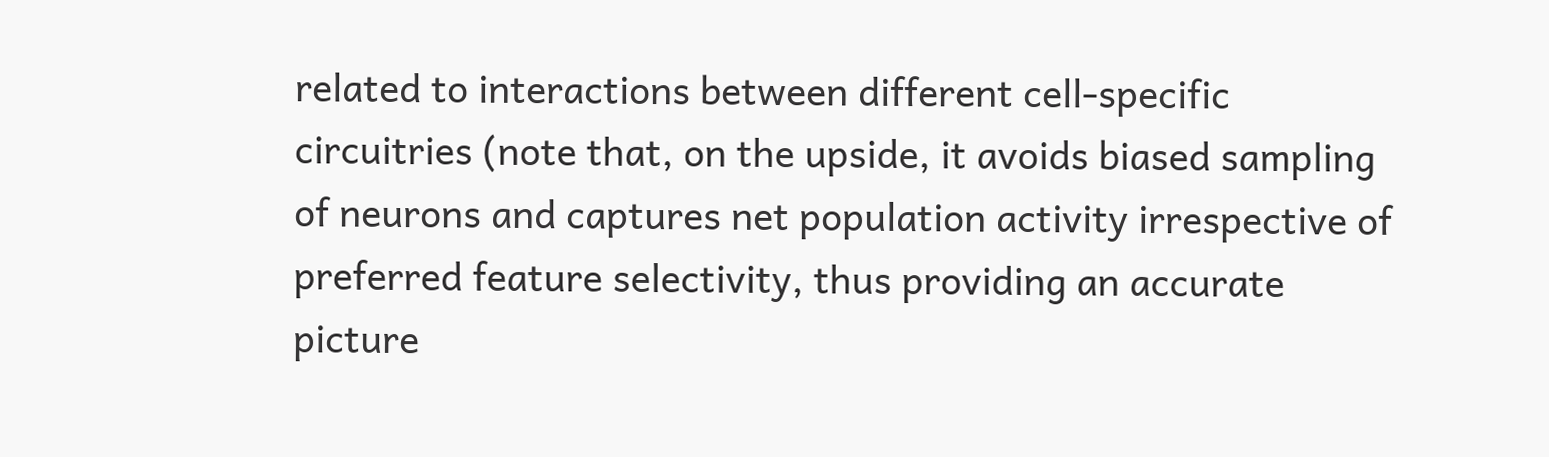related to interactions between different cell-specific circuitries (note that, on the upside, it avoids biased sampling of neurons and captures net population activity irrespective of preferred feature selectivity, thus providing an accurate picture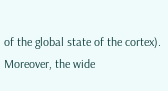of the global state of the cortex). Moreover, the wide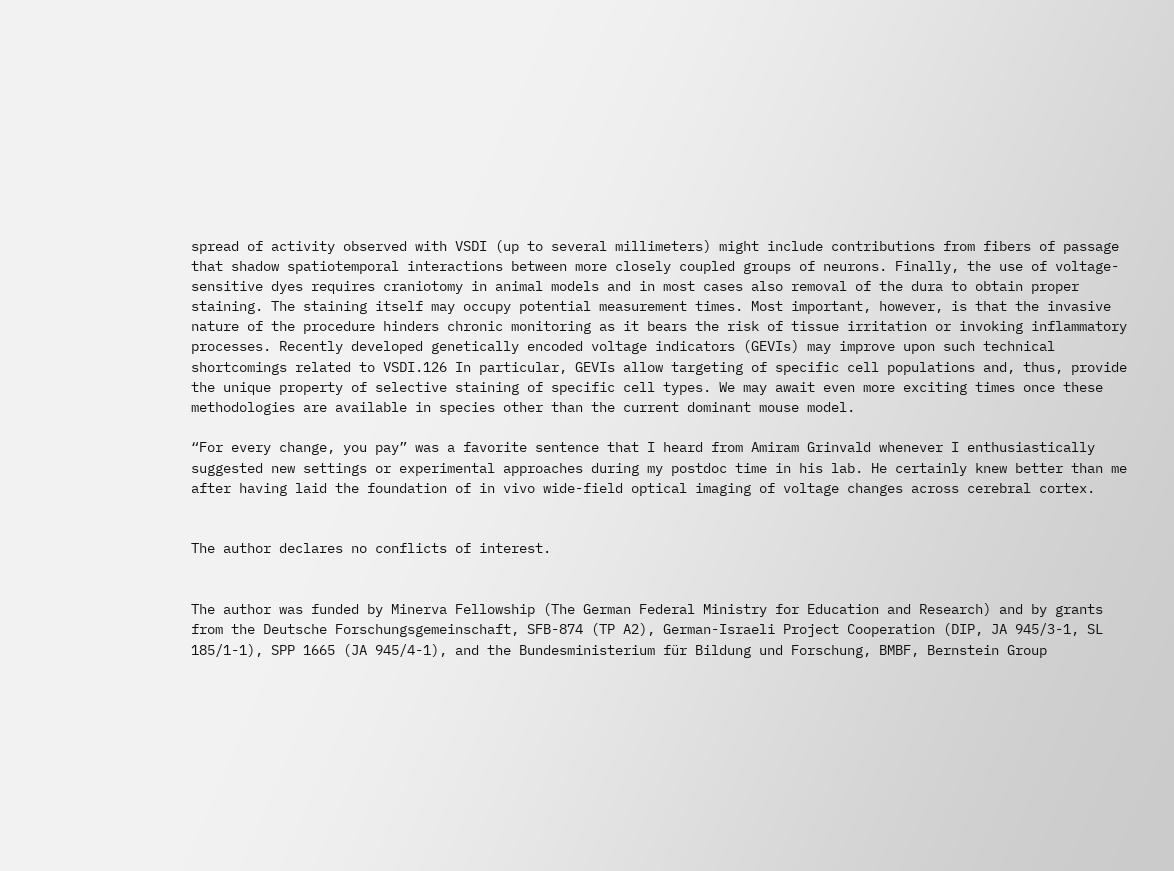spread of activity observed with VSDI (up to several millimeters) might include contributions from fibers of passage that shadow spatiotemporal interactions between more closely coupled groups of neurons. Finally, the use of voltage-sensitive dyes requires craniotomy in animal models and in most cases also removal of the dura to obtain proper staining. The staining itself may occupy potential measurement times. Most important, however, is that the invasive nature of the procedure hinders chronic monitoring as it bears the risk of tissue irritation or invoking inflammatory processes. Recently developed genetically encoded voltage indicators (GEVIs) may improve upon such technical shortcomings related to VSDI.126 In particular, GEVIs allow targeting of specific cell populations and, thus, provide the unique property of selective staining of specific cell types. We may await even more exciting times once these methodologies are available in species other than the current dominant mouse model.

“For every change, you pay” was a favorite sentence that I heard from Amiram Grinvald whenever I enthusiastically suggested new settings or experimental approaches during my postdoc time in his lab. He certainly knew better than me after having laid the foundation of in vivo wide-field optical imaging of voltage changes across cerebral cortex.


The author declares no conflicts of interest.


The author was funded by Minerva Fellowship (The German Federal Ministry for Education and Research) and by grants from the Deutsche Forschungsgemeinschaft, SFB-874 (TP A2), German-Israeli Project Cooperation (DIP, JA 945/3-1, SL 185/1-1), SPP 1665 (JA 945/4-1), and the Bundesministerium für Bildung und Forschung, BMBF, Bernstein Group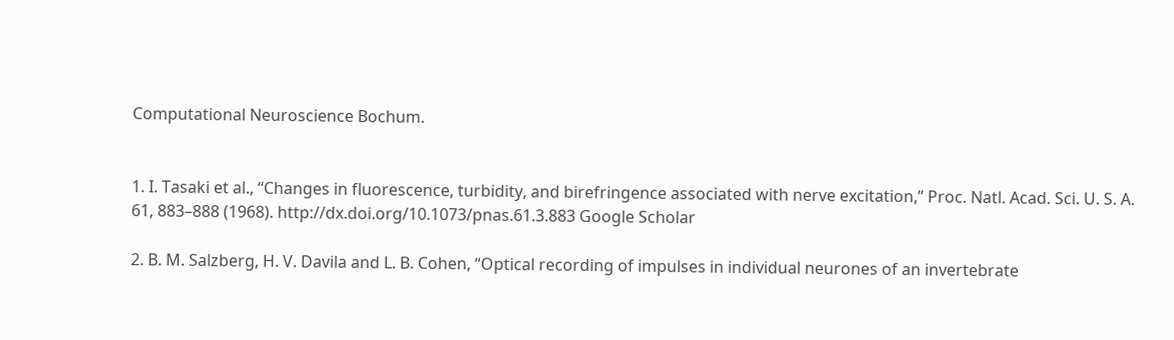Computational Neuroscience Bochum.


1. I. Tasaki et al., “Changes in fluorescence, turbidity, and birefringence associated with nerve excitation,” Proc. Natl. Acad. Sci. U. S. A. 61, 883–888 (1968). http://dx.doi.org/10.1073/pnas.61.3.883 Google Scholar

2. B. M. Salzberg, H. V. Davila and L. B. Cohen, “Optical recording of impulses in individual neurones of an invertebrate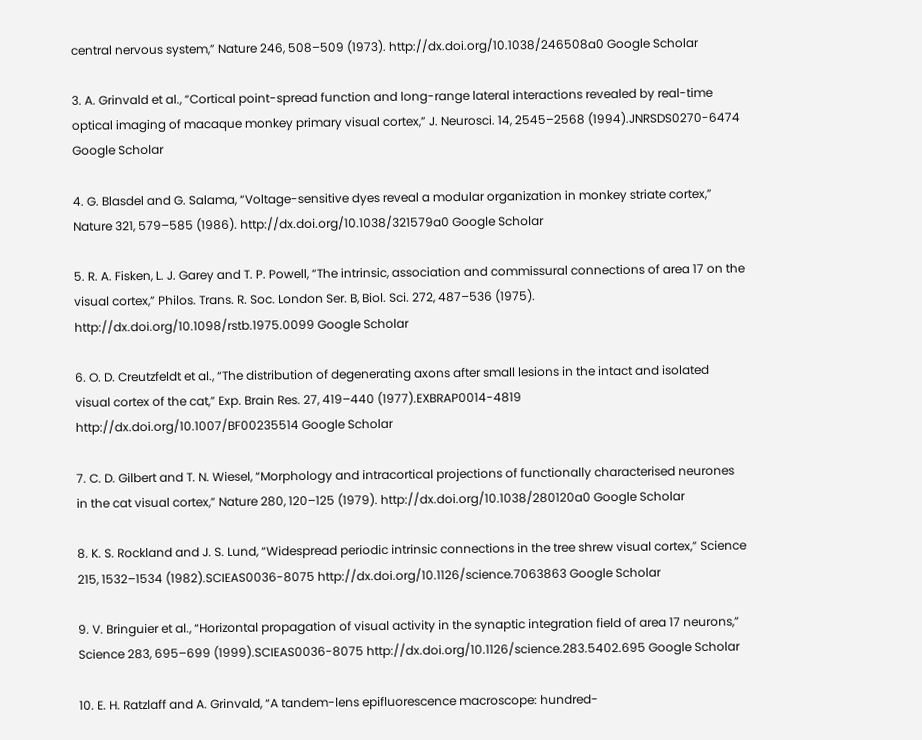central nervous system,” Nature 246, 508–509 (1973). http://dx.doi.org/10.1038/246508a0 Google Scholar

3. A. Grinvald et al., “Cortical point-spread function and long-range lateral interactions revealed by real-time optical imaging of macaque monkey primary visual cortex,” J. Neurosci. 14, 2545–2568 (1994).JNRSDS0270-6474 Google Scholar

4. G. Blasdel and G. Salama, “Voltage-sensitive dyes reveal a modular organization in monkey striate cortex,” Nature 321, 579–585 (1986). http://dx.doi.org/10.1038/321579a0 Google Scholar

5. R. A. Fisken, L. J. Garey and T. P. Powell, “The intrinsic, association and commissural connections of area 17 on the visual cortex,” Philos. Trans. R. Soc. London Ser. B, Biol. Sci. 272, 487–536 (1975). http://dx.doi.org/10.1098/rstb.1975.0099 Google Scholar

6. O. D. Creutzfeldt et al., “The distribution of degenerating axons after small lesions in the intact and isolated visual cortex of the cat,” Exp. Brain Res. 27, 419–440 (1977).EXBRAP0014-4819 http://dx.doi.org/10.1007/BF00235514 Google Scholar

7. C. D. Gilbert and T. N. Wiesel, “Morphology and intracortical projections of functionally characterised neurones in the cat visual cortex,” Nature 280, 120–125 (1979). http://dx.doi.org/10.1038/280120a0 Google Scholar

8. K. S. Rockland and J. S. Lund, “Widespread periodic intrinsic connections in the tree shrew visual cortex,” Science 215, 1532–1534 (1982).SCIEAS0036-8075 http://dx.doi.org/10.1126/science.7063863 Google Scholar

9. V. Bringuier et al., “Horizontal propagation of visual activity in the synaptic integration field of area 17 neurons,” Science 283, 695–699 (1999).SCIEAS0036-8075 http://dx.doi.org/10.1126/science.283.5402.695 Google Scholar

10. E. H. Ratzlaff and A. Grinvald, “A tandem-lens epifluorescence macroscope: hundred-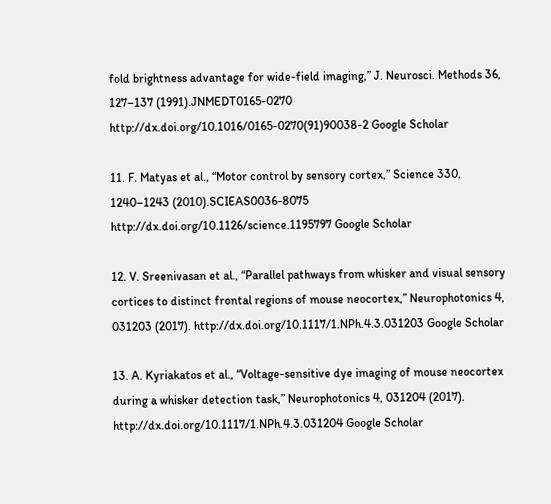fold brightness advantage for wide-field imaging,” J. Neurosci. Methods 36, 127–137 (1991).JNMEDT0165-0270 http://dx.doi.org/10.1016/0165-0270(91)90038-2 Google Scholar

11. F. Matyas et al., “Motor control by sensory cortex,” Science 330, 1240–1243 (2010).SCIEAS0036-8075 http://dx.doi.org/10.1126/science.1195797 Google Scholar

12. V. Sreenivasan et al., “Parallel pathways from whisker and visual sensory cortices to distinct frontal regions of mouse neocortex,” Neurophotonics 4, 031203 (2017). http://dx.doi.org/10.1117/1.NPh.4.3.031203 Google Scholar

13. A. Kyriakatos et al., “Voltage-sensitive dye imaging of mouse neocortex during a whisker detection task,” Neurophotonics 4, 031204 (2017). http://dx.doi.org/10.1117/1.NPh.4.3.031204 Google Scholar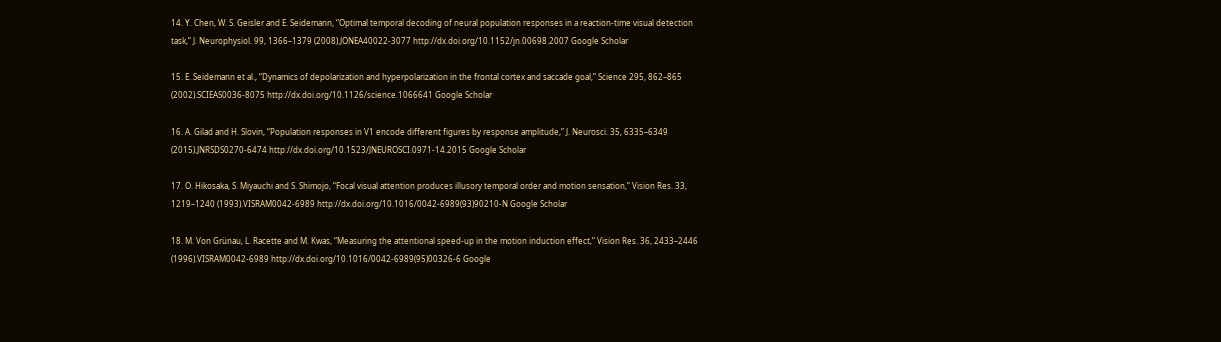14. Y. Chen, W. S. Geisler and E. Seidemann, “Optimal temporal decoding of neural population responses in a reaction-time visual detection task,” J. Neurophysiol. 99, 1366–1379 (2008).JONEA40022-3077 http://dx.doi.org/10.1152/jn.00698.2007 Google Scholar

15. E. Seidemann et al., “Dynamics of depolarization and hyperpolarization in the frontal cortex and saccade goal,” Science 295, 862–865 (2002).SCIEAS0036-8075 http://dx.doi.org/10.1126/science.1066641 Google Scholar

16. A. Gilad and H. Slovin, “Population responses in V1 encode different figures by response amplitude,” J. Neurosci. 35, 6335–6349 (2015).JNRSDS0270-6474 http://dx.doi.org/10.1523/JNEUROSCI.0971-14.2015 Google Scholar

17. O. Hikosaka, S. Miyauchi and S. Shimojo, “Focal visual attention produces illusory temporal order and motion sensation,” Vision Res. 33, 1219–1240 (1993).VISRAM0042-6989 http://dx.doi.org/10.1016/0042-6989(93)90210-N Google Scholar

18. M. Von Grünau, L. Racette and M. Kwas, “Measuring the attentional speed-up in the motion induction effect,” Vision Res. 36, 2433–2446 (1996).VISRAM0042-6989 http://dx.doi.org/10.1016/0042-6989(95)00326-6 Google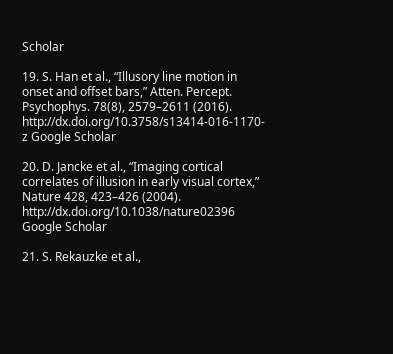Scholar

19. S. Han et al., “Illusory line motion in onset and offset bars,” Atten. Percept. Psychophys. 78(8), 2579–2611 (2016). http://dx.doi.org/10.3758/s13414-016-1170-z Google Scholar

20. D. Jancke et al., “Imaging cortical correlates of illusion in early visual cortex,” Nature 428, 423–426 (2004). http://dx.doi.org/10.1038/nature02396 Google Scholar

21. S. Rekauzke et al.,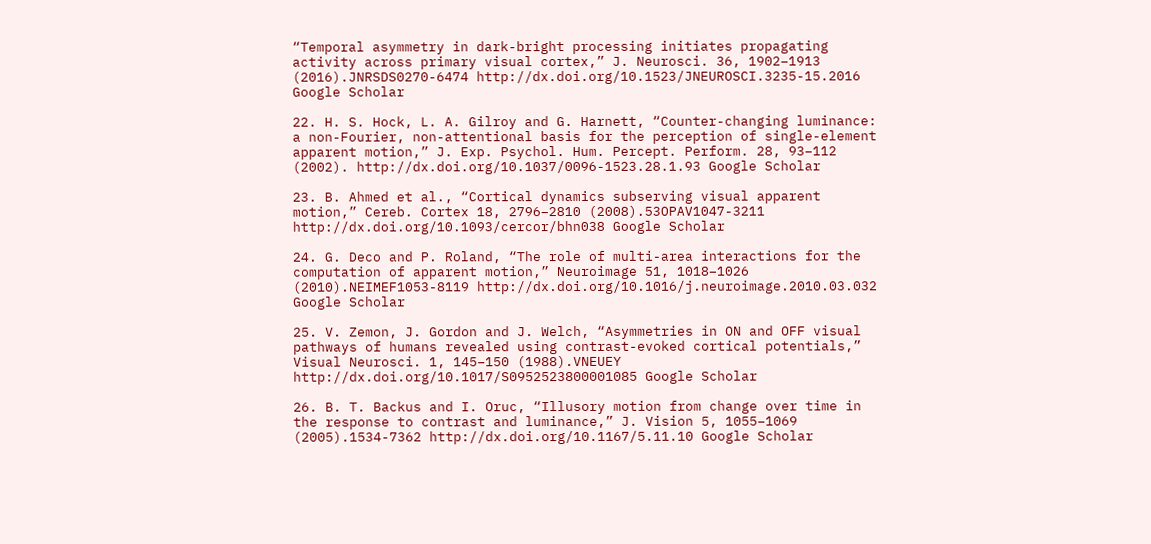“Temporal asymmetry in dark-bright processing initiates propagating activity across primary visual cortex,” J. Neurosci. 36, 1902–1913 (2016).JNRSDS0270-6474 http://dx.doi.org/10.1523/JNEUROSCI.3235-15.2016 Google Scholar

22. H. S. Hock, L. A. Gilroy and G. Harnett, “Counter-changing luminance: a non-Fourier, non-attentional basis for the perception of single-element apparent motion,” J. Exp. Psychol. Hum. Percept. Perform. 28, 93–112 (2002). http://dx.doi.org/10.1037/0096-1523.28.1.93 Google Scholar

23. B. Ahmed et al., “Cortical dynamics subserving visual apparent motion,” Cereb. Cortex 18, 2796–2810 (2008).53OPAV1047-3211 http://dx.doi.org/10.1093/cercor/bhn038 Google Scholar

24. G. Deco and P. Roland, “The role of multi-area interactions for the computation of apparent motion,” Neuroimage 51, 1018–1026 (2010).NEIMEF1053-8119 http://dx.doi.org/10.1016/j.neuroimage.2010.03.032 Google Scholar

25. V. Zemon, J. Gordon and J. Welch, “Asymmetries in ON and OFF visual pathways of humans revealed using contrast-evoked cortical potentials,” Visual Neurosci. 1, 145–150 (1988).VNEUEY http://dx.doi.org/10.1017/S0952523800001085 Google Scholar

26. B. T. Backus and I. Oruc, “Illusory motion from change over time in the response to contrast and luminance,” J. Vision 5, 1055–1069 (2005).1534-7362 http://dx.doi.org/10.1167/5.11.10 Google Scholar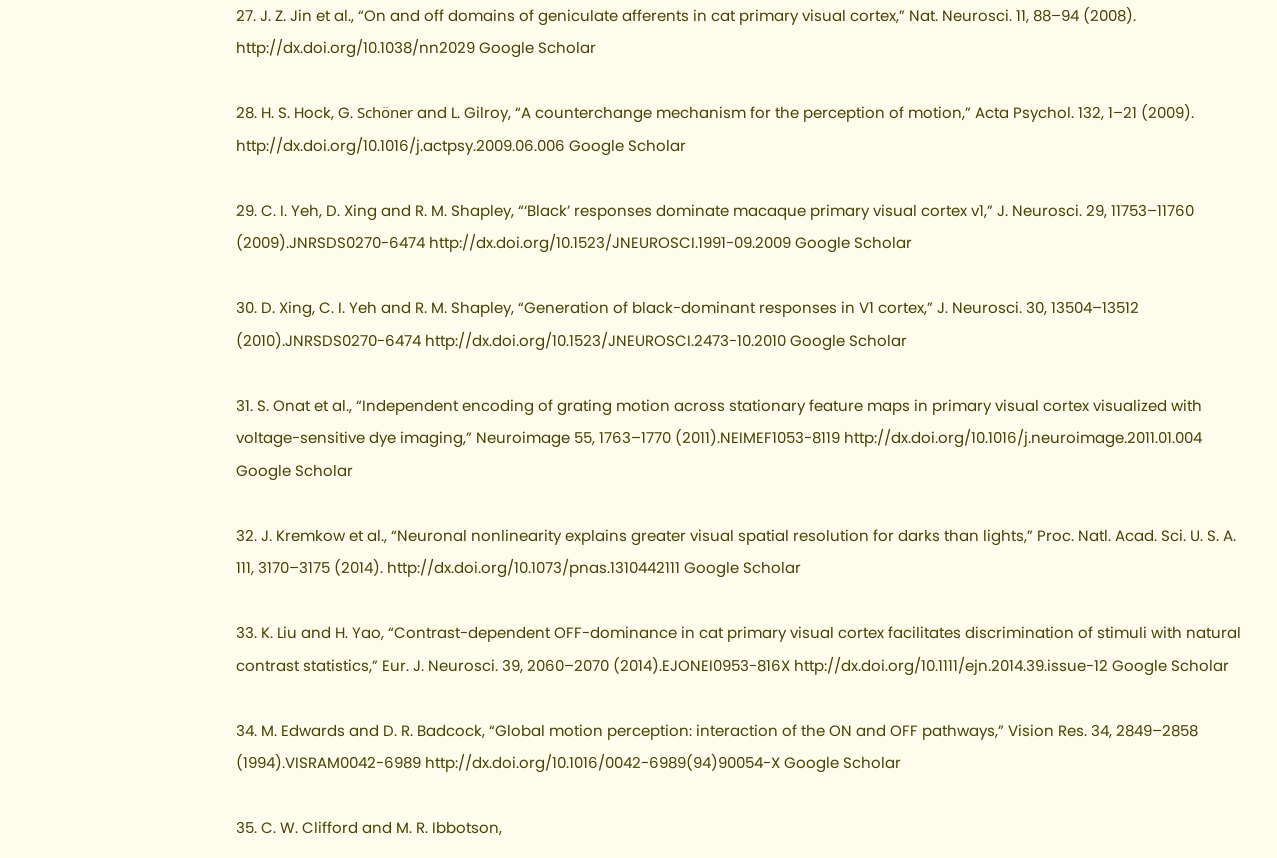27. J. Z. Jin et al., “On and off domains of geniculate afferents in cat primary visual cortex,” Nat. Neurosci. 11, 88–94 (2008). http://dx.doi.org/10.1038/nn2029 Google Scholar

28. H. S. Hock, G. Schöner and L. Gilroy, “A counterchange mechanism for the perception of motion,” Acta Psychol. 132, 1–21 (2009). http://dx.doi.org/10.1016/j.actpsy.2009.06.006 Google Scholar

29. C. I. Yeh, D. Xing and R. M. Shapley, “‘Black’ responses dominate macaque primary visual cortex v1,” J. Neurosci. 29, 11753–11760 (2009).JNRSDS0270-6474 http://dx.doi.org/10.1523/JNEUROSCI.1991-09.2009 Google Scholar

30. D. Xing, C. I. Yeh and R. M. Shapley, “Generation of black-dominant responses in V1 cortex,” J. Neurosci. 30, 13504–13512 (2010).JNRSDS0270-6474 http://dx.doi.org/10.1523/JNEUROSCI.2473-10.2010 Google Scholar

31. S. Onat et al., “Independent encoding of grating motion across stationary feature maps in primary visual cortex visualized with voltage-sensitive dye imaging,” Neuroimage 55, 1763–1770 (2011).NEIMEF1053-8119 http://dx.doi.org/10.1016/j.neuroimage.2011.01.004 Google Scholar

32. J. Kremkow et al., “Neuronal nonlinearity explains greater visual spatial resolution for darks than lights,” Proc. Natl. Acad. Sci. U. S. A. 111, 3170–3175 (2014). http://dx.doi.org/10.1073/pnas.1310442111 Google Scholar

33. K. Liu and H. Yao, “Contrast-dependent OFF-dominance in cat primary visual cortex facilitates discrimination of stimuli with natural contrast statistics,” Eur. J. Neurosci. 39, 2060–2070 (2014).EJONEI0953-816X http://dx.doi.org/10.1111/ejn.2014.39.issue-12 Google Scholar

34. M. Edwards and D. R. Badcock, “Global motion perception: interaction of the ON and OFF pathways,” Vision Res. 34, 2849–2858 (1994).VISRAM0042-6989 http://dx.doi.org/10.1016/0042-6989(94)90054-X Google Scholar

35. C. W. Clifford and M. R. Ibbotson,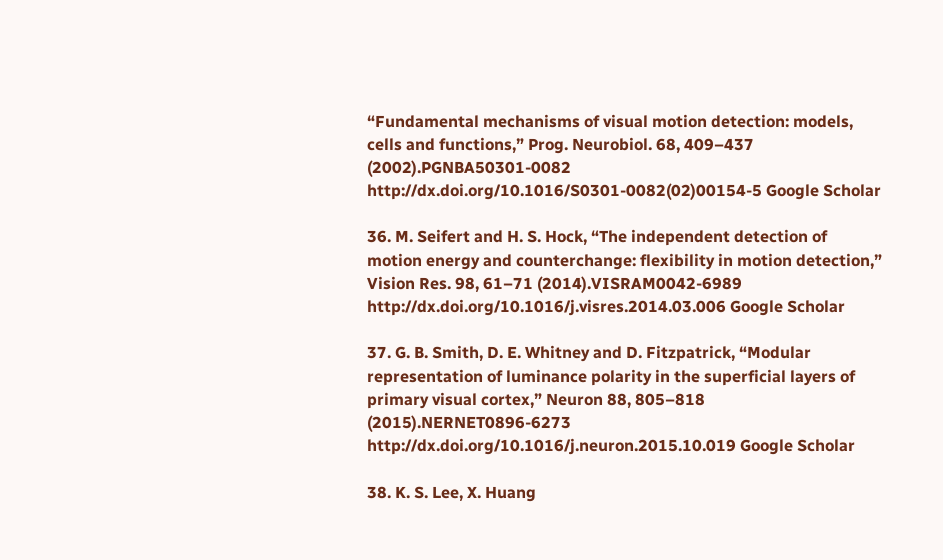“Fundamental mechanisms of visual motion detection: models, cells and functions,” Prog. Neurobiol. 68, 409–437 (2002).PGNBA50301-0082 http://dx.doi.org/10.1016/S0301-0082(02)00154-5 Google Scholar

36. M. Seifert and H. S. Hock, “The independent detection of motion energy and counterchange: flexibility in motion detection,” Vision Res. 98, 61–71 (2014).VISRAM0042-6989 http://dx.doi.org/10.1016/j.visres.2014.03.006 Google Scholar

37. G. B. Smith, D. E. Whitney and D. Fitzpatrick, “Modular representation of luminance polarity in the superficial layers of primary visual cortex,” Neuron 88, 805–818 (2015).NERNET0896-6273 http://dx.doi.org/10.1016/j.neuron.2015.10.019 Google Scholar

38. K. S. Lee, X. Huang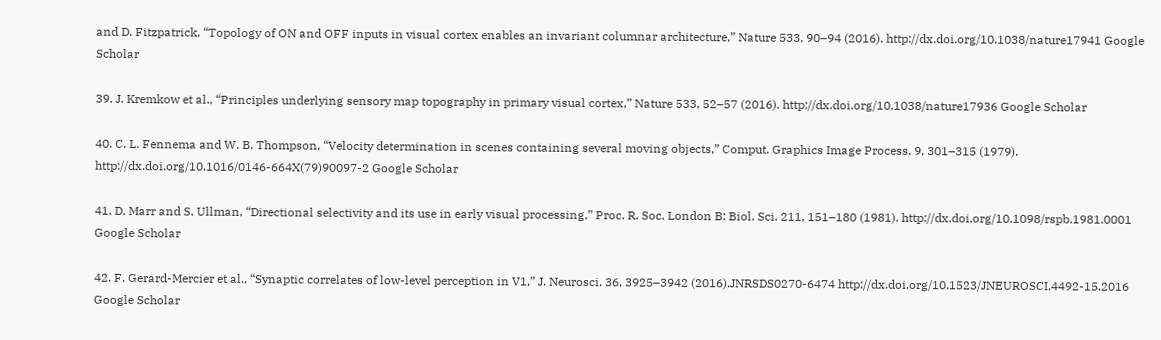and D. Fitzpatrick, “Topology of ON and OFF inputs in visual cortex enables an invariant columnar architecture,” Nature 533, 90–94 (2016). http://dx.doi.org/10.1038/nature17941 Google Scholar

39. J. Kremkow et al., “Principles underlying sensory map topography in primary visual cortex,” Nature 533, 52–57 (2016). http://dx.doi.org/10.1038/nature17936 Google Scholar

40. C. L. Fennema and W. B. Thompson, “Velocity determination in scenes containing several moving objects,” Comput. Graphics Image Process. 9, 301–315 (1979). http://dx.doi.org/10.1016/0146-664X(79)90097-2 Google Scholar

41. D. Marr and S. Ullman, “Directional selectivity and its use in early visual processing,” Proc. R. Soc. London B: Biol. Sci. 211, 151–180 (1981). http://dx.doi.org/10.1098/rspb.1981.0001 Google Scholar

42. F. Gerard-Mercier et al., “Synaptic correlates of low-level perception in V1,” J. Neurosci. 36, 3925–3942 (2016).JNRSDS0270-6474 http://dx.doi.org/10.1523/JNEUROSCI.4492-15.2016 Google Scholar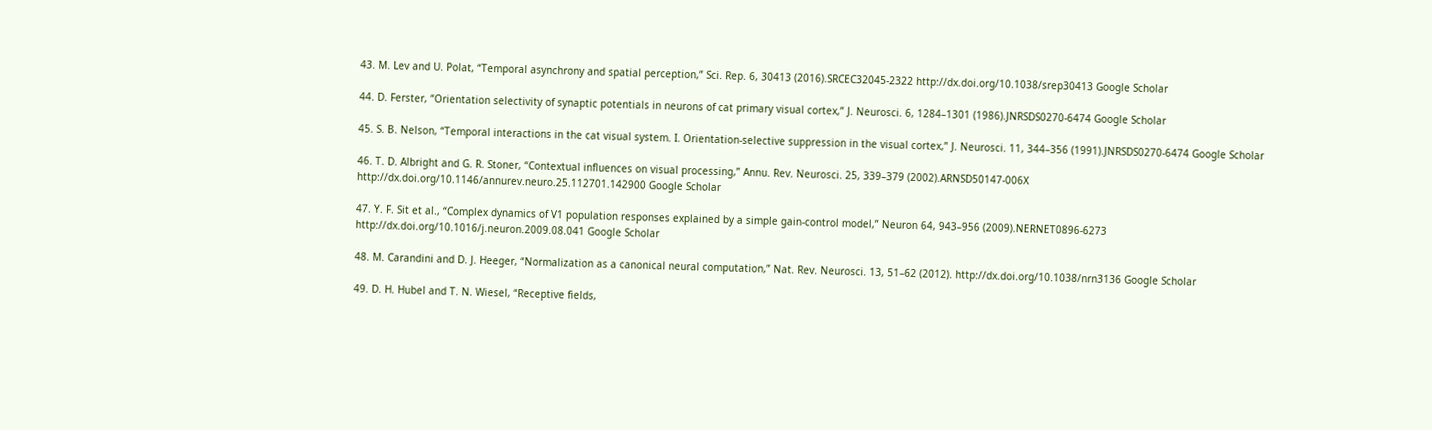43. M. Lev and U. Polat, “Temporal asynchrony and spatial perception,” Sci. Rep. 6, 30413 (2016).SRCEC32045-2322 http://dx.doi.org/10.1038/srep30413 Google Scholar

44. D. Ferster, “Orientation selectivity of synaptic potentials in neurons of cat primary visual cortex,” J. Neurosci. 6, 1284–1301 (1986).JNRSDS0270-6474 Google Scholar

45. S. B. Nelson, “Temporal interactions in the cat visual system. I. Orientation-selective suppression in the visual cortex,” J. Neurosci. 11, 344–356 (1991).JNRSDS0270-6474 Google Scholar

46. T. D. Albright and G. R. Stoner, “Contextual influences on visual processing,” Annu. Rev. Neurosci. 25, 339–379 (2002).ARNSD50147-006X http://dx.doi.org/10.1146/annurev.neuro.25.112701.142900 Google Scholar

47. Y. F. Sit et al., “Complex dynamics of V1 population responses explained by a simple gain-control model,” Neuron 64, 943–956 (2009).NERNET0896-6273 http://dx.doi.org/10.1016/j.neuron.2009.08.041 Google Scholar

48. M. Carandini and D. J. Heeger, “Normalization as a canonical neural computation,” Nat. Rev. Neurosci. 13, 51–62 (2012). http://dx.doi.org/10.1038/nrn3136 Google Scholar

49. D. H. Hubel and T. N. Wiesel, “Receptive fields,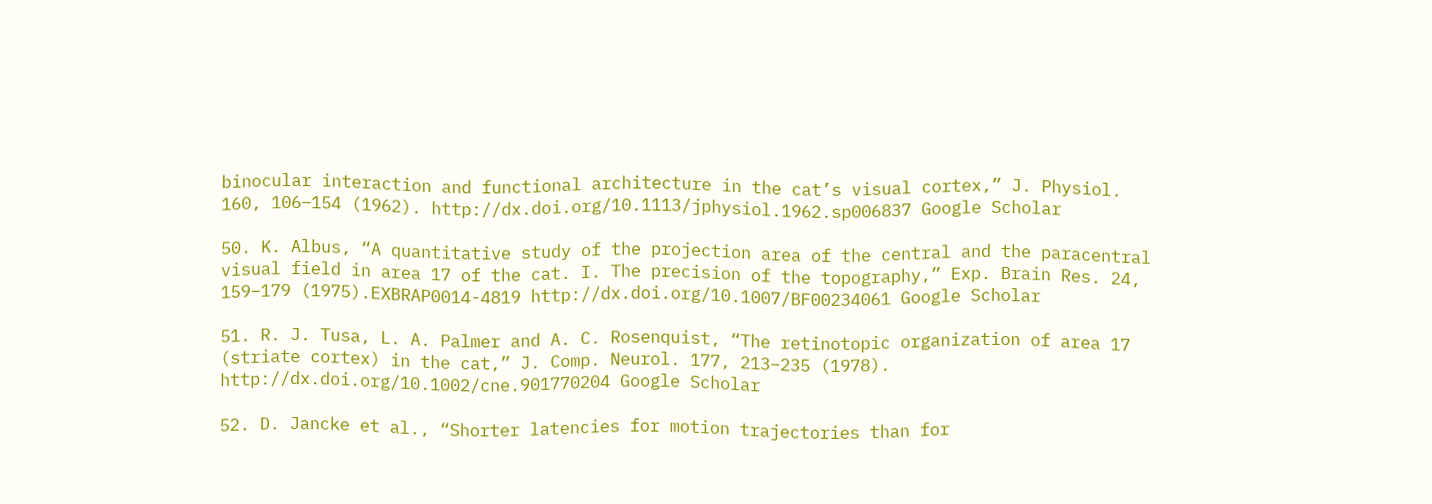binocular interaction and functional architecture in the cat’s visual cortex,” J. Physiol. 160, 106–154 (1962). http://dx.doi.org/10.1113/jphysiol.1962.sp006837 Google Scholar

50. K. Albus, “A quantitative study of the projection area of the central and the paracentral visual field in area 17 of the cat. I. The precision of the topography,” Exp. Brain Res. 24, 159–179 (1975).EXBRAP0014-4819 http://dx.doi.org/10.1007/BF00234061 Google Scholar

51. R. J. Tusa, L. A. Palmer and A. C. Rosenquist, “The retinotopic organization of area 17 (striate cortex) in the cat,” J. Comp. Neurol. 177, 213–235 (1978). http://dx.doi.org/10.1002/cne.901770204 Google Scholar

52. D. Jancke et al., “Shorter latencies for motion trajectories than for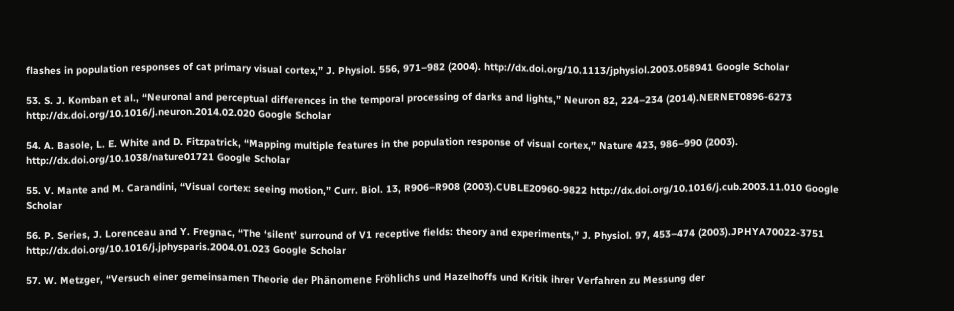flashes in population responses of cat primary visual cortex,” J. Physiol. 556, 971–982 (2004). http://dx.doi.org/10.1113/jphysiol.2003.058941 Google Scholar

53. S. J. Komban et al., “Neuronal and perceptual differences in the temporal processing of darks and lights,” Neuron 82, 224–234 (2014).NERNET0896-6273 http://dx.doi.org/10.1016/j.neuron.2014.02.020 Google Scholar

54. A. Basole, L. E. White and D. Fitzpatrick, “Mapping multiple features in the population response of visual cortex,” Nature 423, 986–990 (2003). http://dx.doi.org/10.1038/nature01721 Google Scholar

55. V. Mante and M. Carandini, “Visual cortex: seeing motion,” Curr. Biol. 13, R906–R908 (2003).CUBLE20960-9822 http://dx.doi.org/10.1016/j.cub.2003.11.010 Google Scholar

56. P. Series, J. Lorenceau and Y. Fregnac, “The ‘silent’ surround of V1 receptive fields: theory and experiments,” J. Physiol. 97, 453–474 (2003).JPHYA70022-3751 http://dx.doi.org/10.1016/j.jphysparis.2004.01.023 Google Scholar

57. W. Metzger, “Versuch einer gemeinsamen Theorie der Phänomene Fröhlichs und Hazelhoffs und Kritik ihrer Verfahren zu Messung der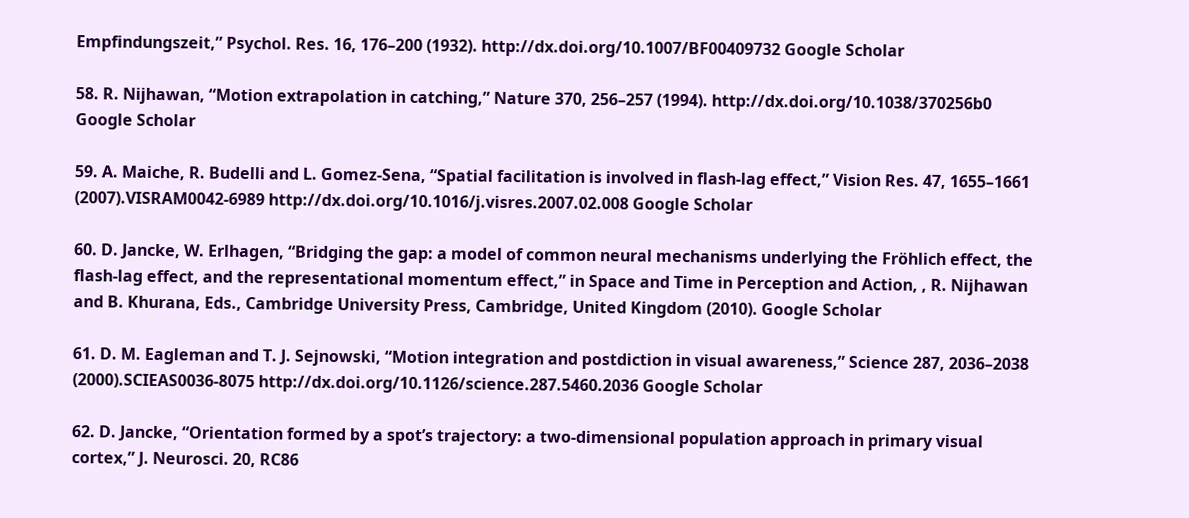Empfindungszeit,” Psychol. Res. 16, 176–200 (1932). http://dx.doi.org/10.1007/BF00409732 Google Scholar

58. R. Nijhawan, “Motion extrapolation in catching,” Nature 370, 256–257 (1994). http://dx.doi.org/10.1038/370256b0 Google Scholar

59. A. Maiche, R. Budelli and L. Gomez-Sena, “Spatial facilitation is involved in flash-lag effect,” Vision Res. 47, 1655–1661 (2007).VISRAM0042-6989 http://dx.doi.org/10.1016/j.visres.2007.02.008 Google Scholar

60. D. Jancke, W. Erlhagen, “Bridging the gap: a model of common neural mechanisms underlying the Fröhlich effect, the flash-lag effect, and the representational momentum effect,” in Space and Time in Perception and Action, , R. Nijhawan and B. Khurana, Eds., Cambridge University Press, Cambridge, United Kingdom (2010). Google Scholar

61. D. M. Eagleman and T. J. Sejnowski, “Motion integration and postdiction in visual awareness,” Science 287, 2036–2038 (2000).SCIEAS0036-8075 http://dx.doi.org/10.1126/science.287.5460.2036 Google Scholar

62. D. Jancke, “Orientation formed by a spot’s trajectory: a two-dimensional population approach in primary visual cortex,” J. Neurosci. 20, RC86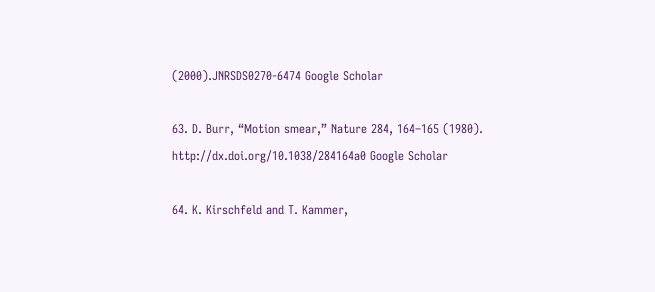(2000).JNRSDS0270-6474 Google Scholar

63. D. Burr, “Motion smear,” Nature 284, 164–165 (1980). http://dx.doi.org/10.1038/284164a0 Google Scholar

64. K. Kirschfeld and T. Kammer,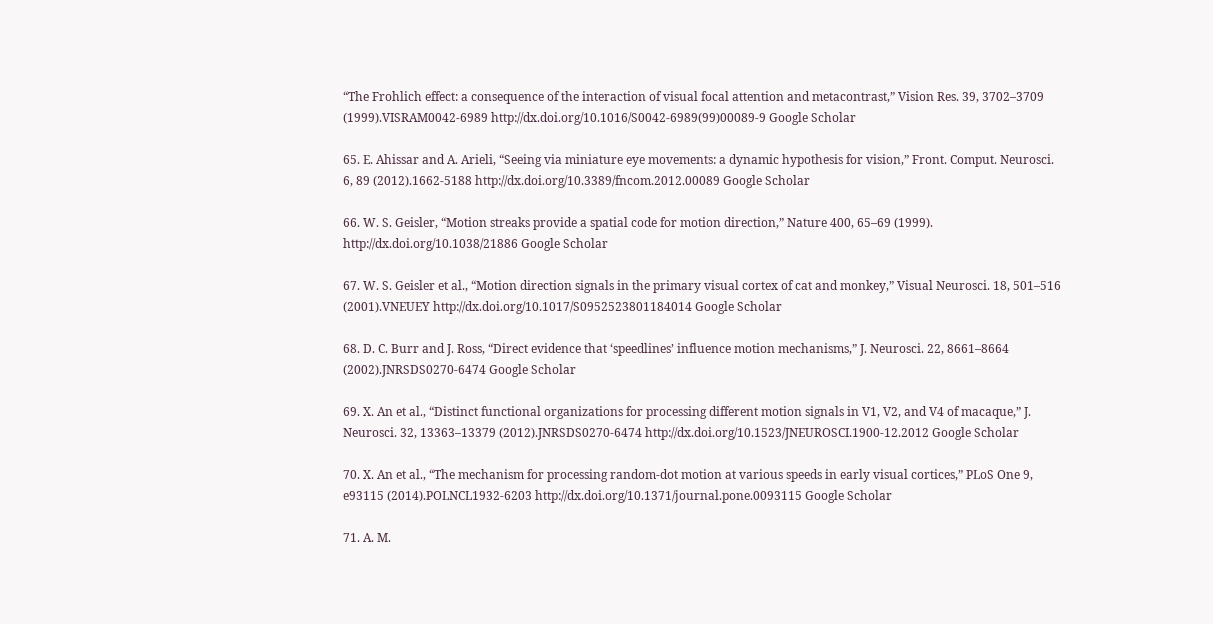“The Frohlich effect: a consequence of the interaction of visual focal attention and metacontrast,” Vision Res. 39, 3702–3709 (1999).VISRAM0042-6989 http://dx.doi.org/10.1016/S0042-6989(99)00089-9 Google Scholar

65. E. Ahissar and A. Arieli, “Seeing via miniature eye movements: a dynamic hypothesis for vision,” Front. Comput. Neurosci. 6, 89 (2012).1662-5188 http://dx.doi.org/10.3389/fncom.2012.00089 Google Scholar

66. W. S. Geisler, “Motion streaks provide a spatial code for motion direction,” Nature 400, 65–69 (1999). http://dx.doi.org/10.1038/21886 Google Scholar

67. W. S. Geisler et al., “Motion direction signals in the primary visual cortex of cat and monkey,” Visual Neurosci. 18, 501–516 (2001).VNEUEY http://dx.doi.org/10.1017/S0952523801184014 Google Scholar

68. D. C. Burr and J. Ross, “Direct evidence that ‘speedlines’ influence motion mechanisms,” J. Neurosci. 22, 8661–8664 (2002).JNRSDS0270-6474 Google Scholar

69. X. An et al., “Distinct functional organizations for processing different motion signals in V1, V2, and V4 of macaque,” J. Neurosci. 32, 13363–13379 (2012).JNRSDS0270-6474 http://dx.doi.org/10.1523/JNEUROSCI.1900-12.2012 Google Scholar

70. X. An et al., “The mechanism for processing random-dot motion at various speeds in early visual cortices,” PLoS One 9, e93115 (2014).POLNCL1932-6203 http://dx.doi.org/10.1371/journal.pone.0093115 Google Scholar

71. A. M.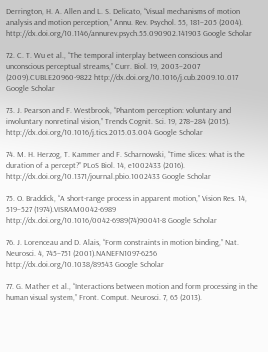Derrington, H. A. Allen and L. S. Delicato, “Visual mechanisms of motion analysis and motion perception,” Annu. Rev. Psychol. 55, 181–205 (2004). http://dx.doi.org/10.1146/annurev.psych.55.090902.141903 Google Scholar

72. C. T. Wu et al., “The temporal interplay between conscious and unconscious perceptual streams,” Curr. Biol. 19, 2003–2007 (2009).CUBLE20960-9822 http://dx.doi.org/10.1016/j.cub.2009.10.017 Google Scholar

73. J. Pearson and F. Westbrook, “Phantom perception: voluntary and involuntary nonretinal vision,” Trends Cognit. Sci. 19, 278–284 (2015). http://dx.doi.org/10.1016/j.tics.2015.03.004 Google Scholar

74. M. H. Herzog, T. Kammer and F. Scharnowski, “Time slices: what is the duration of a percept?” PLoS Biol. 14, e1002433 (2016). http://dx.doi.org/10.1371/journal.pbio.1002433 Google Scholar

75. O. Braddick, “A short-range process in apparent motion,” Vision Res. 14, 519–527 (1974).VISRAM0042-6989 http://dx.doi.org/10.1016/0042-6989(74)90041-8 Google Scholar

76. J. Lorenceau and D. Alais, “Form constraints in motion binding,” Nat. Neurosci. 4, 745–751 (2001).NANEFN1097-6256 http://dx.doi.org/10.1038/89543 Google Scholar

77. G. Mather et al., “Interactions between motion and form processing in the human visual system,” Front. Comput. Neurosci. 7, 65 (2013).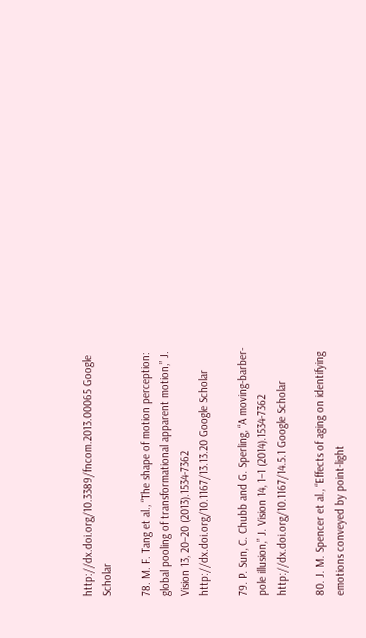http://dx.doi.org/10.3389/fncom.2013.00065 Google Scholar

78. M. F. Tang et al., “The shape of motion perception: global pooling of transformational apparent motion,” J. Vision 13, 20–20 (2013).1534-7362 http://dx.doi.org/10.1167/13.13.20 Google Scholar

79. P. Sun, C. Chubb and G. Sperling, “A moving-barber-pole illusion,” J. Vision 14, 1–1 (2014).1534-7362 http://dx.doi.org/10.1167/14.5.1 Google Scholar

80. J. M. Spencer et al., “Effects of aging on identifying emotions conveyed by point-light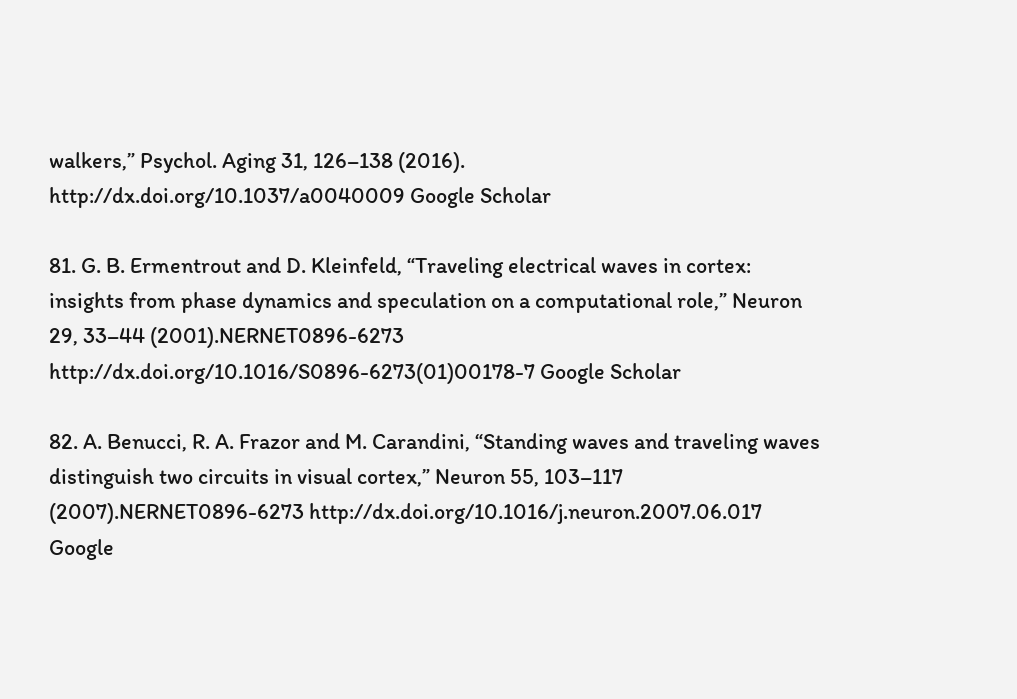walkers,” Psychol. Aging 31, 126–138 (2016). http://dx.doi.org/10.1037/a0040009 Google Scholar

81. G. B. Ermentrout and D. Kleinfeld, “Traveling electrical waves in cortex: insights from phase dynamics and speculation on a computational role,” Neuron 29, 33–44 (2001).NERNET0896-6273 http://dx.doi.org/10.1016/S0896-6273(01)00178-7 Google Scholar

82. A. Benucci, R. A. Frazor and M. Carandini, “Standing waves and traveling waves distinguish two circuits in visual cortex,” Neuron 55, 103–117 (2007).NERNET0896-6273 http://dx.doi.org/10.1016/j.neuron.2007.06.017 Google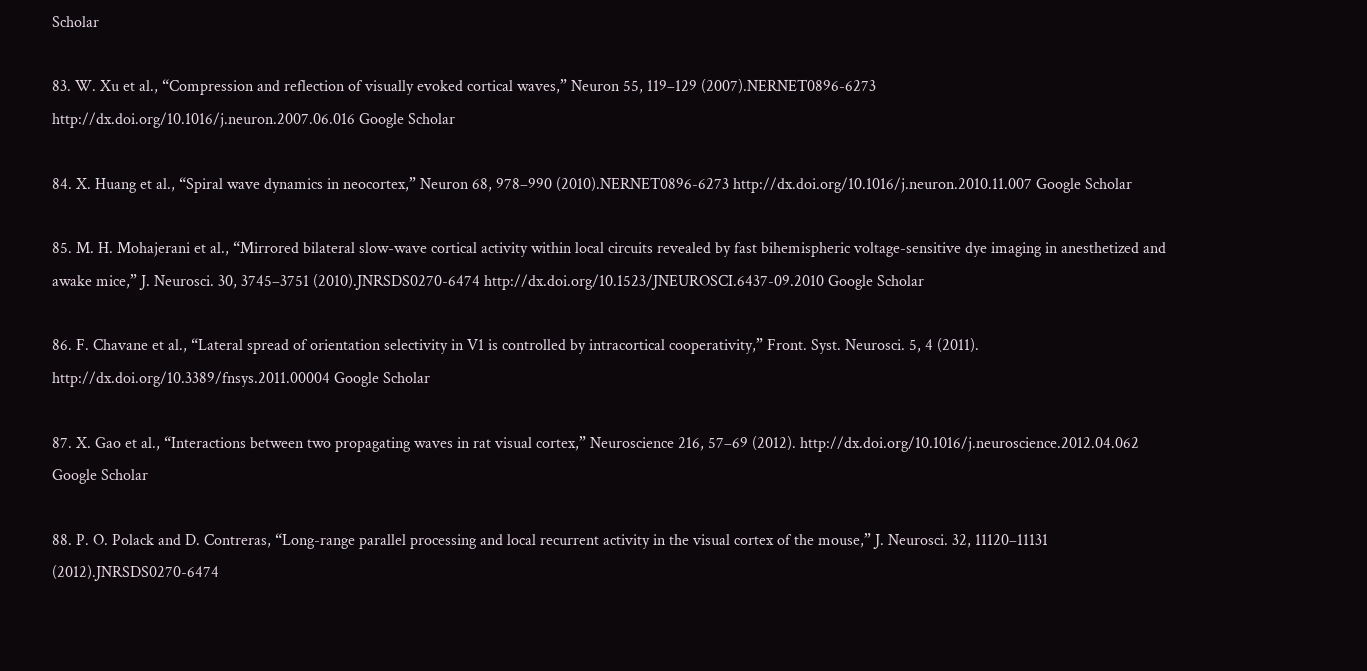Scholar

83. W. Xu et al., “Compression and reflection of visually evoked cortical waves,” Neuron 55, 119–129 (2007).NERNET0896-6273 http://dx.doi.org/10.1016/j.neuron.2007.06.016 Google Scholar

84. X. Huang et al., “Spiral wave dynamics in neocortex,” Neuron 68, 978–990 (2010).NERNET0896-6273 http://dx.doi.org/10.1016/j.neuron.2010.11.007 Google Scholar

85. M. H. Mohajerani et al., “Mirrored bilateral slow-wave cortical activity within local circuits revealed by fast bihemispheric voltage-sensitive dye imaging in anesthetized and awake mice,” J. Neurosci. 30, 3745–3751 (2010).JNRSDS0270-6474 http://dx.doi.org/10.1523/JNEUROSCI.6437-09.2010 Google Scholar

86. F. Chavane et al., “Lateral spread of orientation selectivity in V1 is controlled by intracortical cooperativity,” Front. Syst. Neurosci. 5, 4 (2011). http://dx.doi.org/10.3389/fnsys.2011.00004 Google Scholar

87. X. Gao et al., “Interactions between two propagating waves in rat visual cortex,” Neuroscience 216, 57–69 (2012). http://dx.doi.org/10.1016/j.neuroscience.2012.04.062 Google Scholar

88. P. O. Polack and D. Contreras, “Long-range parallel processing and local recurrent activity in the visual cortex of the mouse,” J. Neurosci. 32, 11120–11131 (2012).JNRSDS0270-6474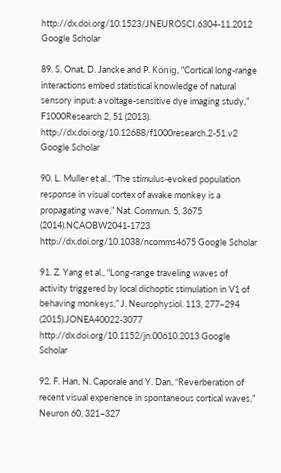http://dx.doi.org/10.1523/JNEUROSCI.6304-11.2012 Google Scholar

89. S. Onat, D. Jancke and P. König, “Cortical long-range interactions embed statistical knowledge of natural sensory input: a voltage-sensitive dye imaging study,” F1000Research 2, 51 (2013). http://dx.doi.org/10.12688/f1000research.2-51.v2 Google Scholar

90. L. Muller et al., “The stimulus-evoked population response in visual cortex of awake monkey is a propagating wave,” Nat. Commun. 5, 3675 (2014).NCAOBW2041-1723 http://dx.doi.org/10.1038/ncomms4675 Google Scholar

91. Z. Yang et al., “Long-range traveling waves of activity triggered by local dichoptic stimulation in V1 of behaving monkeys,” J. Neurophysiol. 113, 277–294 (2015).JONEA40022-3077 http://dx.doi.org/10.1152/jn.00610.2013 Google Scholar

92. F. Han, N. Caporale and Y. Dan, “Reverberation of recent visual experience in spontaneous cortical waves,” Neuron 60, 321–327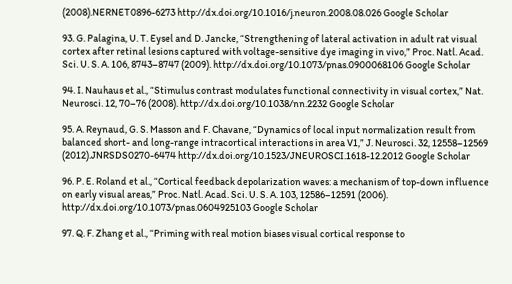(2008).NERNET0896-6273 http://dx.doi.org/10.1016/j.neuron.2008.08.026 Google Scholar

93. G. Palagina, U. T. Eysel and D. Jancke, “Strengthening of lateral activation in adult rat visual cortex after retinal lesions captured with voltage-sensitive dye imaging in vivo,” Proc. Natl. Acad. Sci. U. S. A. 106, 8743–8747 (2009). http://dx.doi.org/10.1073/pnas.0900068106 Google Scholar

94. I. Nauhaus et al., “Stimulus contrast modulates functional connectivity in visual cortex,” Nat. Neurosci. 12, 70–76 (2008). http://dx.doi.org/10.1038/nn.2232 Google Scholar

95. A. Reynaud, G. S. Masson and F. Chavane, “Dynamics of local input normalization result from balanced short- and long-range intracortical interactions in area V1,” J. Neurosci. 32, 12558–12569 (2012).JNRSDS0270-6474 http://dx.doi.org/10.1523/JNEUROSCI.1618-12.2012 Google Scholar

96. P. E. Roland et al., “Cortical feedback depolarization waves: a mechanism of top-down influence on early visual areas,” Proc. Natl. Acad. Sci. U. S. A. 103, 12586–12591 (2006). http://dx.doi.org/10.1073/pnas.0604925103 Google Scholar

97. Q. F. Zhang et al., “Priming with real motion biases visual cortical response to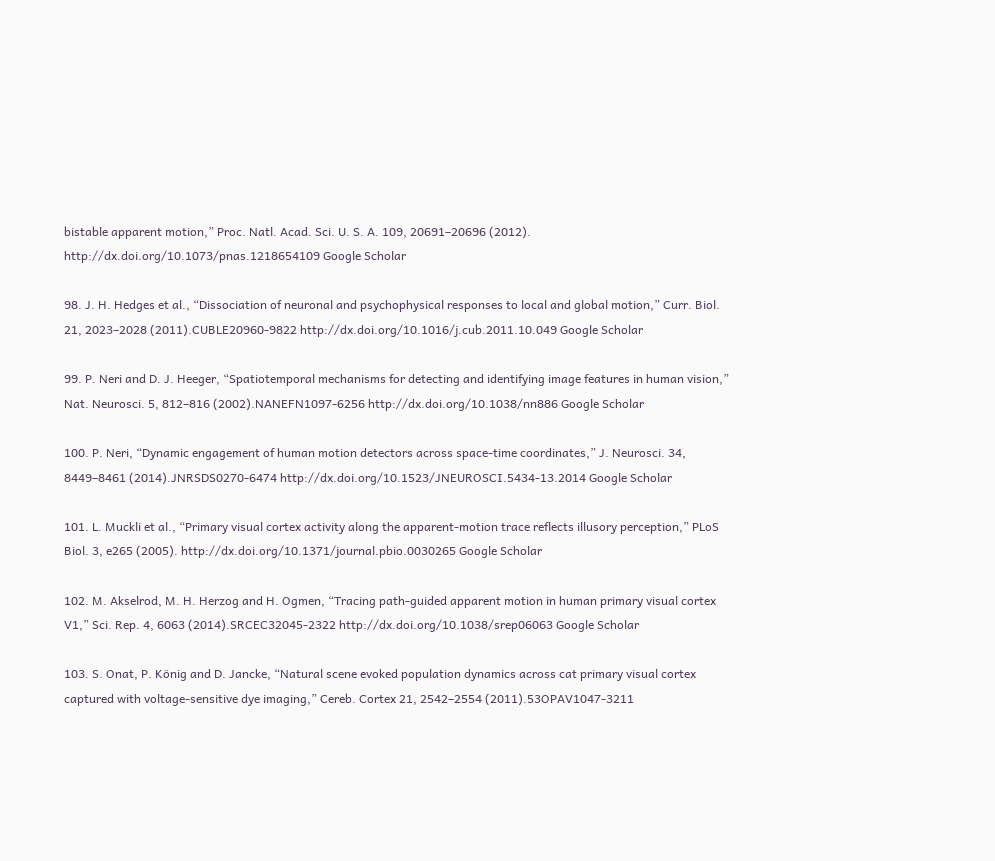bistable apparent motion,” Proc. Natl. Acad. Sci. U. S. A. 109, 20691–20696 (2012). http://dx.doi.org/10.1073/pnas.1218654109 Google Scholar

98. J. H. Hedges et al., “Dissociation of neuronal and psychophysical responses to local and global motion,” Curr. Biol. 21, 2023–2028 (2011).CUBLE20960-9822 http://dx.doi.org/10.1016/j.cub.2011.10.049 Google Scholar

99. P. Neri and D. J. Heeger, “Spatiotemporal mechanisms for detecting and identifying image features in human vision,” Nat. Neurosci. 5, 812–816 (2002).NANEFN1097-6256 http://dx.doi.org/10.1038/nn886 Google Scholar

100. P. Neri, “Dynamic engagement of human motion detectors across space-time coordinates,” J. Neurosci. 34, 8449–8461 (2014).JNRSDS0270-6474 http://dx.doi.org/10.1523/JNEUROSCI.5434-13.2014 Google Scholar

101. L. Muckli et al., “Primary visual cortex activity along the apparent-motion trace reflects illusory perception,” PLoS Biol. 3, e265 (2005). http://dx.doi.org/10.1371/journal.pbio.0030265 Google Scholar

102. M. Akselrod, M. H. Herzog and H. Ogmen, “Tracing path-guided apparent motion in human primary visual cortex V1,” Sci. Rep. 4, 6063 (2014).SRCEC32045-2322 http://dx.doi.org/10.1038/srep06063 Google Scholar

103. S. Onat, P. König and D. Jancke, “Natural scene evoked population dynamics across cat primary visual cortex captured with voltage-sensitive dye imaging,” Cereb. Cortex 21, 2542–2554 (2011).53OPAV1047-3211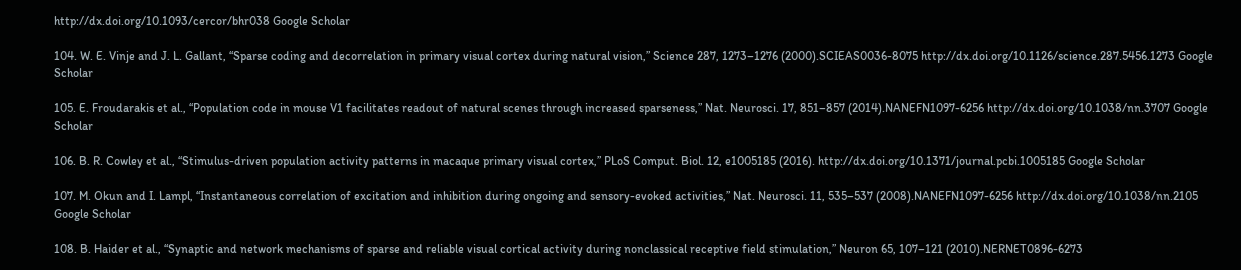http://dx.doi.org/10.1093/cercor/bhr038 Google Scholar

104. W. E. Vinje and J. L. Gallant, “Sparse coding and decorrelation in primary visual cortex during natural vision,” Science 287, 1273–1276 (2000).SCIEAS0036-8075 http://dx.doi.org/10.1126/science.287.5456.1273 Google Scholar

105. E. Froudarakis et al., “Population code in mouse V1 facilitates readout of natural scenes through increased sparseness,” Nat. Neurosci. 17, 851–857 (2014).NANEFN1097-6256 http://dx.doi.org/10.1038/nn.3707 Google Scholar

106. B. R. Cowley et al., “Stimulus-driven population activity patterns in macaque primary visual cortex,” PLoS Comput. Biol. 12, e1005185 (2016). http://dx.doi.org/10.1371/journal.pcbi.1005185 Google Scholar

107. M. Okun and I. Lampl, “Instantaneous correlation of excitation and inhibition during ongoing and sensory-evoked activities,” Nat. Neurosci. 11, 535–537 (2008).NANEFN1097-6256 http://dx.doi.org/10.1038/nn.2105 Google Scholar

108. B. Haider et al., “Synaptic and network mechanisms of sparse and reliable visual cortical activity during nonclassical receptive field stimulation,” Neuron 65, 107–121 (2010).NERNET0896-6273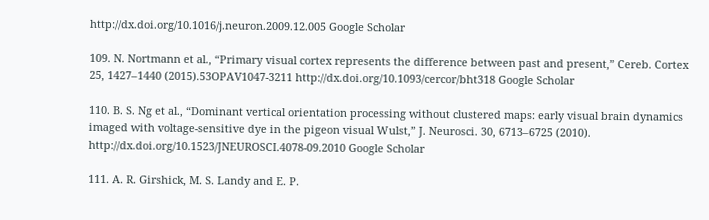http://dx.doi.org/10.1016/j.neuron.2009.12.005 Google Scholar

109. N. Nortmann et al., “Primary visual cortex represents the difference between past and present,” Cereb. Cortex 25, 1427–1440 (2015).53OPAV1047-3211 http://dx.doi.org/10.1093/cercor/bht318 Google Scholar

110. B. S. Ng et al., “Dominant vertical orientation processing without clustered maps: early visual brain dynamics imaged with voltage-sensitive dye in the pigeon visual Wulst,” J. Neurosci. 30, 6713–6725 (2010). http://dx.doi.org/10.1523/JNEUROSCI.4078-09.2010 Google Scholar

111. A. R. Girshick, M. S. Landy and E. P.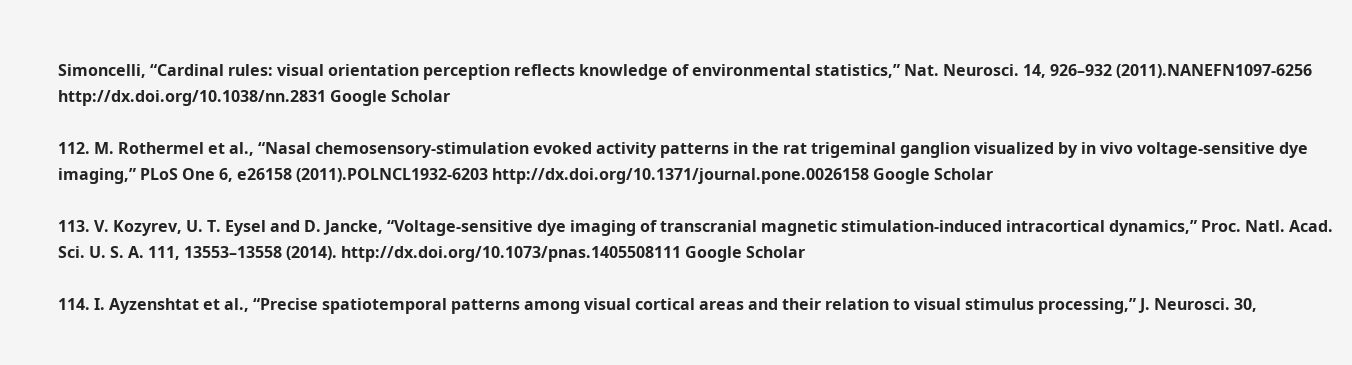Simoncelli, “Cardinal rules: visual orientation perception reflects knowledge of environmental statistics,” Nat. Neurosci. 14, 926–932 (2011).NANEFN1097-6256 http://dx.doi.org/10.1038/nn.2831 Google Scholar

112. M. Rothermel et al., “Nasal chemosensory-stimulation evoked activity patterns in the rat trigeminal ganglion visualized by in vivo voltage-sensitive dye imaging,” PLoS One 6, e26158 (2011).POLNCL1932-6203 http://dx.doi.org/10.1371/journal.pone.0026158 Google Scholar

113. V. Kozyrev, U. T. Eysel and D. Jancke, “Voltage-sensitive dye imaging of transcranial magnetic stimulation-induced intracortical dynamics,” Proc. Natl. Acad. Sci. U. S. A. 111, 13553–13558 (2014). http://dx.doi.org/10.1073/pnas.1405508111 Google Scholar

114. I. Ayzenshtat et al., “Precise spatiotemporal patterns among visual cortical areas and their relation to visual stimulus processing,” J. Neurosci. 30,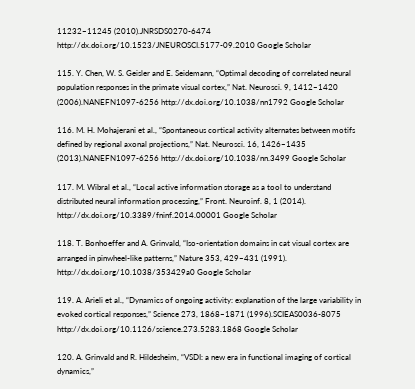11232–11245 (2010).JNRSDS0270-6474 http://dx.doi.org/10.1523/JNEUROSCI.5177-09.2010 Google Scholar

115. Y. Chen, W. S. Geisler and E. Seidemann, “Optimal decoding of correlated neural population responses in the primate visual cortex,” Nat. Neurosci. 9, 1412–1420 (2006).NANEFN1097-6256 http://dx.doi.org/10.1038/nn1792 Google Scholar

116. M. H. Mohajerani et al., “Spontaneous cortical activity alternates between motifs defined by regional axonal projections,” Nat. Neurosci. 16, 1426–1435 (2013).NANEFN1097-6256 http://dx.doi.org/10.1038/nn.3499 Google Scholar

117. M. Wibral et al., “Local active information storage as a tool to understand distributed neural information processing,” Front. Neuroinf. 8, 1 (2014). http://dx.doi.org/10.3389/fninf.2014.00001 Google Scholar

118. T. Bonhoeffer and A. Grinvald, “Iso-orientation domains in cat visual cortex are arranged in pinwheel-like patterns,” Nature 353, 429–431 (1991). http://dx.doi.org/10.1038/353429a0 Google Scholar

119. A. Arieli et al., “Dynamics of ongoing activity: explanation of the large variability in evoked cortical responses,” Science 273, 1868–1871 (1996).SCIEAS0036-8075 http://dx.doi.org/10.1126/science.273.5283.1868 Google Scholar

120. A. Grinvald and R. Hildesheim, “VSDI: a new era in functional imaging of cortical dynamics,”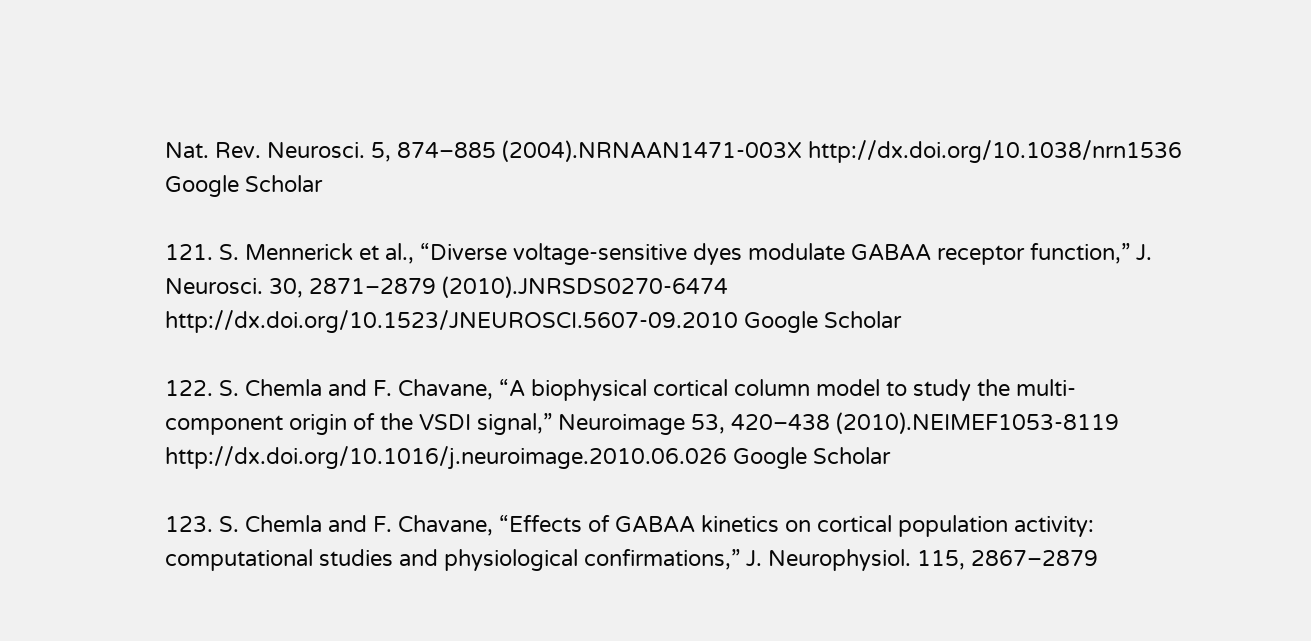Nat. Rev. Neurosci. 5, 874–885 (2004).NRNAAN1471-003X http://dx.doi.org/10.1038/nrn1536 Google Scholar

121. S. Mennerick et al., “Diverse voltage-sensitive dyes modulate GABAA receptor function,” J. Neurosci. 30, 2871–2879 (2010).JNRSDS0270-6474 http://dx.doi.org/10.1523/JNEUROSCI.5607-09.2010 Google Scholar

122. S. Chemla and F. Chavane, “A biophysical cortical column model to study the multi-component origin of the VSDI signal,” Neuroimage 53, 420–438 (2010).NEIMEF1053-8119 http://dx.doi.org/10.1016/j.neuroimage.2010.06.026 Google Scholar

123. S. Chemla and F. Chavane, “Effects of GABAA kinetics on cortical population activity: computational studies and physiological confirmations,” J. Neurophysiol. 115, 2867–2879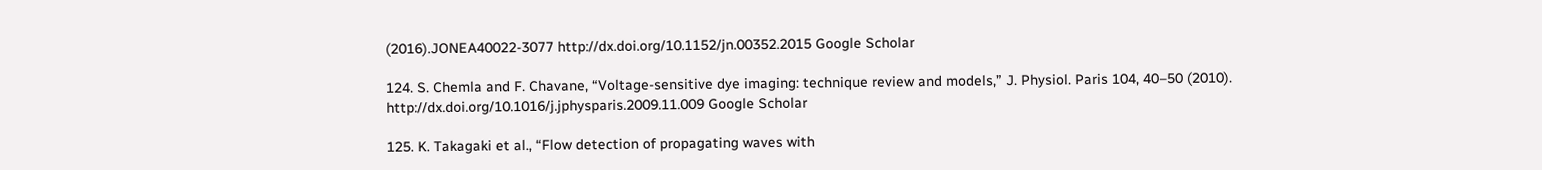(2016).JONEA40022-3077 http://dx.doi.org/10.1152/jn.00352.2015 Google Scholar

124. S. Chemla and F. Chavane, “Voltage-sensitive dye imaging: technique review and models,” J. Physiol. Paris 104, 40–50 (2010). http://dx.doi.org/10.1016/j.jphysparis.2009.11.009 Google Scholar

125. K. Takagaki et al., “Flow detection of propagating waves with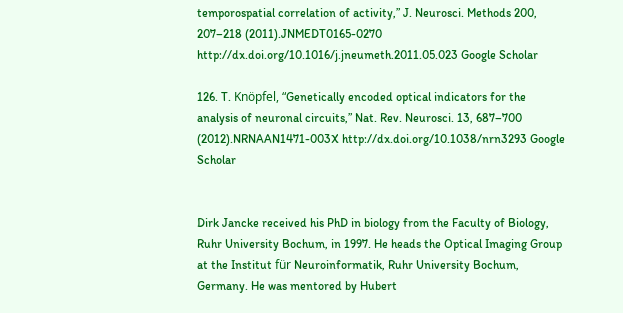temporospatial correlation of activity,” J. Neurosci. Methods 200, 207–218 (2011).JNMEDT0165-0270 http://dx.doi.org/10.1016/j.jneumeth.2011.05.023 Google Scholar

126. T. Knöpfel, “Genetically encoded optical indicators for the analysis of neuronal circuits,” Nat. Rev. Neurosci. 13, 687–700 (2012).NRNAAN1471-003X http://dx.doi.org/10.1038/nrn3293 Google Scholar


Dirk Jancke received his PhD in biology from the Faculty of Biology, Ruhr University Bochum, in 1997. He heads the Optical Imaging Group at the Institut für Neuroinformatik, Ruhr University Bochum, Germany. He was mentored by Hubert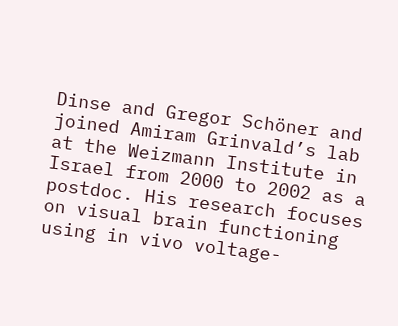Dinse and Gregor Schöner and joined Amiram Grinvald’s lab at the Weizmann Institute in Israel from 2000 to 2002 as a postdoc. His research focuses on visual brain functioning using in vivo voltage-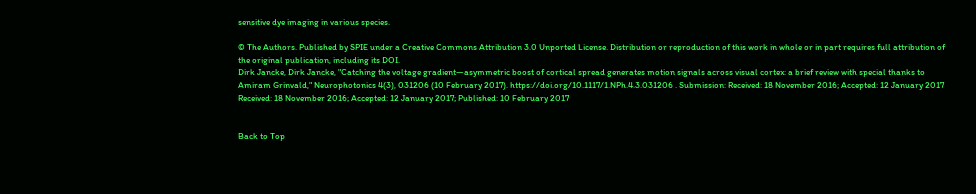sensitive dye imaging in various species.

© The Authors. Published by SPIE under a Creative Commons Attribution 3.0 Unported License. Distribution or reproduction of this work in whole or in part requires full attribution of the original publication, including its DOI.
Dirk Jancke, Dirk Jancke, "Catching the voltage gradient—asymmetric boost of cortical spread generates motion signals across visual cortex: a brief review with special thanks to Amiram Grinvald," Neurophotonics 4(3), 031206 (10 February 2017). https://doi.org/10.1117/1.NPh.4.3.031206 . Submission: Received: 18 November 2016; Accepted: 12 January 2017
Received: 18 November 2016; Accepted: 12 January 2017; Published: 10 February 2017


Back to Top